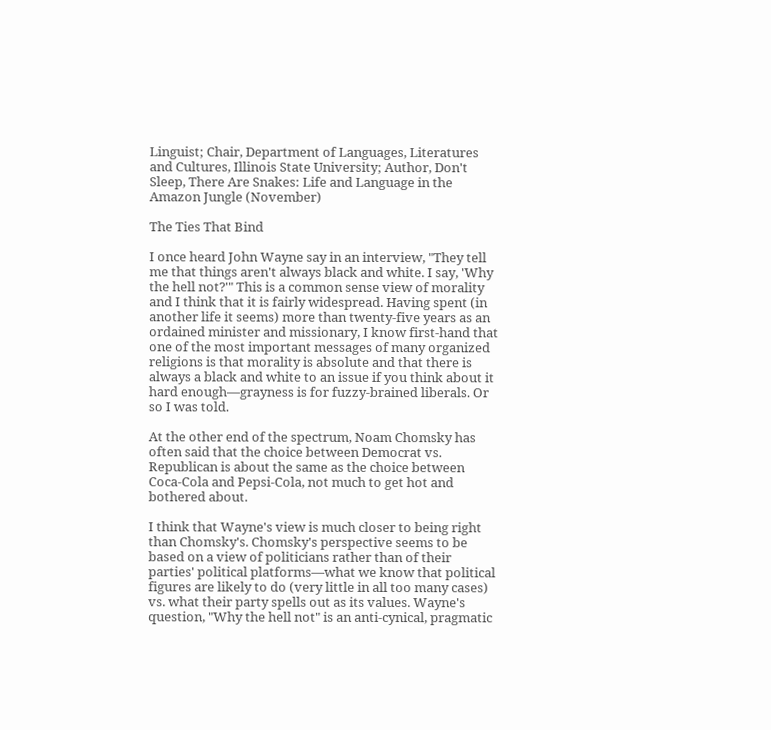Linguist; Chair, Department of Languages, Literatures and Cultures, Illinois State University; Author, Don't Sleep, There Are Snakes: Life and Language in the Amazon Jungle (November)

The Ties That Bind

I once heard John Wayne say in an interview, "They tell me that things aren't always black and white. I say, 'Why the hell not?'" This is a common sense view of morality and I think that it is fairly widespread. Having spent (in another life it seems) more than twenty-five years as an ordained minister and missionary, I know first-hand that one of the most important messages of many organized religions is that morality is absolute and that there is always a black and white to an issue if you think about it hard enough—grayness is for fuzzy-brained liberals. Or so I was told.

At the other end of the spectrum, Noam Chomsky has often said that the choice between Democrat vs. Republican is about the same as the choice between Coca-Cola and Pepsi-Cola, not much to get hot and bothered about.

I think that Wayne's view is much closer to being right than Chomsky's. Chomsky's perspective seems to be based on a view of politicians rather than of their parties' political platforms—what we know that political figures are likely to do (very little in all too many cases) vs. what their party spells out as its values. Wayne's question, "Why the hell not" is an anti-cynical, pragmatic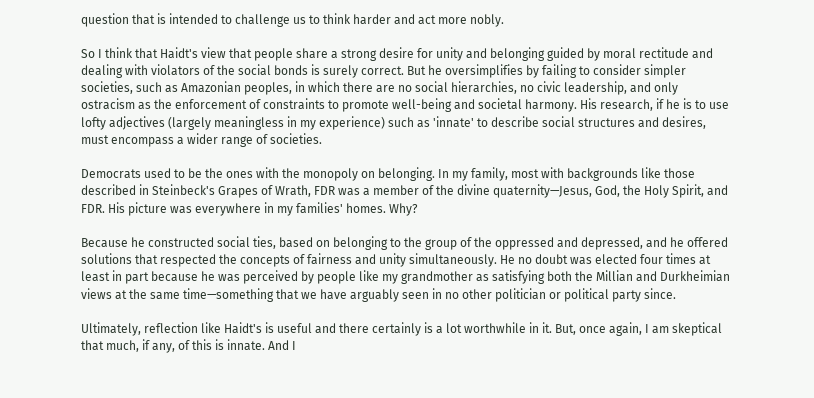question that is intended to challenge us to think harder and act more nobly.

So I think that Haidt's view that people share a strong desire for unity and belonging guided by moral rectitude and dealing with violators of the social bonds is surely correct. But he oversimplifies by failing to consider simpler societies, such as Amazonian peoples, in which there are no social hierarchies, no civic leadership, and only ostracism as the enforcement of constraints to promote well-being and societal harmony. His research, if he is to use lofty adjectives (largely meaningless in my experience) such as 'innate' to describe social structures and desires, must encompass a wider range of societies.

Democrats used to be the ones with the monopoly on belonging. In my family, most with backgrounds like those described in Steinbeck's Grapes of Wrath, FDR was a member of the divine quaternity—Jesus, God, the Holy Spirit, and FDR. His picture was everywhere in my families' homes. Why?

Because he constructed social ties, based on belonging to the group of the oppressed and depressed, and he offered solutions that respected the concepts of fairness and unity simultaneously. He no doubt was elected four times at least in part because he was perceived by people like my grandmother as satisfying both the Millian and Durkheimian views at the same time—something that we have arguably seen in no other politician or political party since.

Ultimately, reflection like Haidt's is useful and there certainly is a lot worthwhile in it. But, once again, I am skeptical that much, if any, of this is innate. And I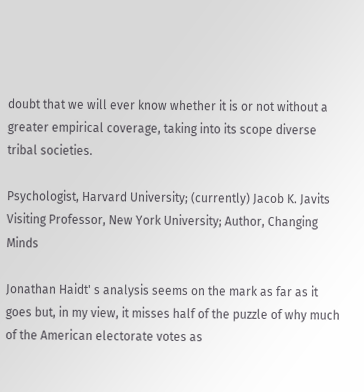doubt that we will ever know whether it is or not without a greater empirical coverage, taking into its scope diverse tribal societies.

Psychologist, Harvard University; (currently) Jacob K. Javits Visiting Professor, New York University; Author, Changing Minds

Jonathan Haidt' s analysis seems on the mark as far as it goes but, in my view, it misses half of the puzzle of why much of the American electorate votes as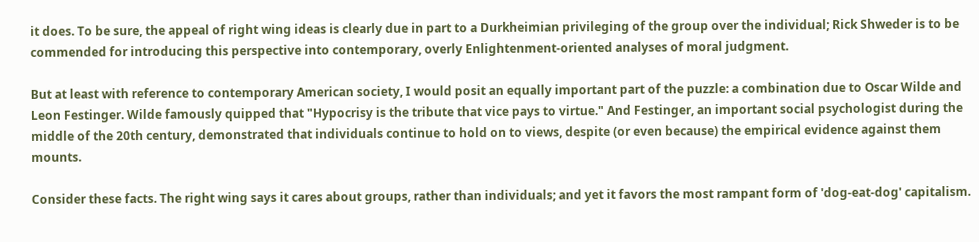it does. To be sure, the appeal of right wing ideas is clearly due in part to a Durkheimian privileging of the group over the individual; Rick Shweder is to be commended for introducing this perspective into contemporary, overly Enlightenment-oriented analyses of moral judgment.

But at least with reference to contemporary American society, I would posit an equally important part of the puzzle: a combination due to Oscar Wilde and Leon Festinger. Wilde famously quipped that "Hypocrisy is the tribute that vice pays to virtue." And Festinger, an important social psychologist during the middle of the 20th century, demonstrated that individuals continue to hold on to views, despite (or even because) the empirical evidence against them mounts.

Consider these facts. The right wing says it cares about groups, rather than individuals; and yet it favors the most rampant form of 'dog-eat-dog' capitalism.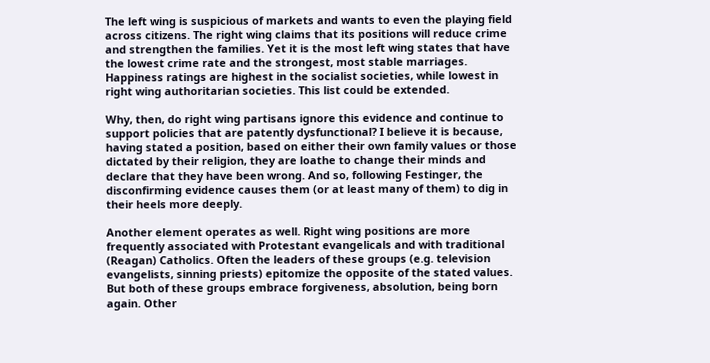The left wing is suspicious of markets and wants to even the playing field across citizens. The right wing claims that its positions will reduce crime and strengthen the families. Yet it is the most left wing states that have the lowest crime rate and the strongest, most stable marriages. Happiness ratings are highest in the socialist societies, while lowest in right wing authoritarian societies. This list could be extended.

Why, then, do right wing partisans ignore this evidence and continue to support policies that are patently dysfunctional? I believe it is because, having stated a position, based on either their own family values or those dictated by their religion, they are loathe to change their minds and declare that they have been wrong. And so, following Festinger, the disconfirming evidence causes them (or at least many of them) to dig in their heels more deeply.

Another element operates as well. Right wing positions are more frequently associated with Protestant evangelicals and with traditional (Reagan) Catholics. Often the leaders of these groups (e.g. television evangelists, sinning priests) epitomize the opposite of the stated values. But both of these groups embrace forgiveness, absolution, being born again. Other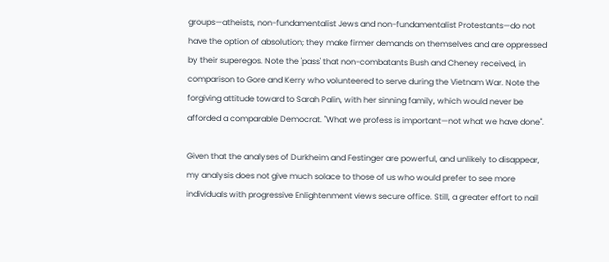groups—atheists, non-fundamentalist Jews and non-fundamentalist Protestants—do not have the option of absolution; they make firmer demands on themselves and are oppressed by their superegos. Note the 'pass' that non-combatants Bush and Cheney received, in comparison to Gore and Kerry who volunteered to serve during the Vietnam War. Note the forgiving attitude toward to Sarah Palin, with her sinning family, which would never be afforded a comparable Democrat. "What we profess is important—not what we have done".

Given that the analyses of Durkheim and Festinger are powerful, and unlikely to disappear, my analysis does not give much solace to those of us who would prefer to see more individuals with progressive Enlightenment views secure office. Still, a greater effort to nail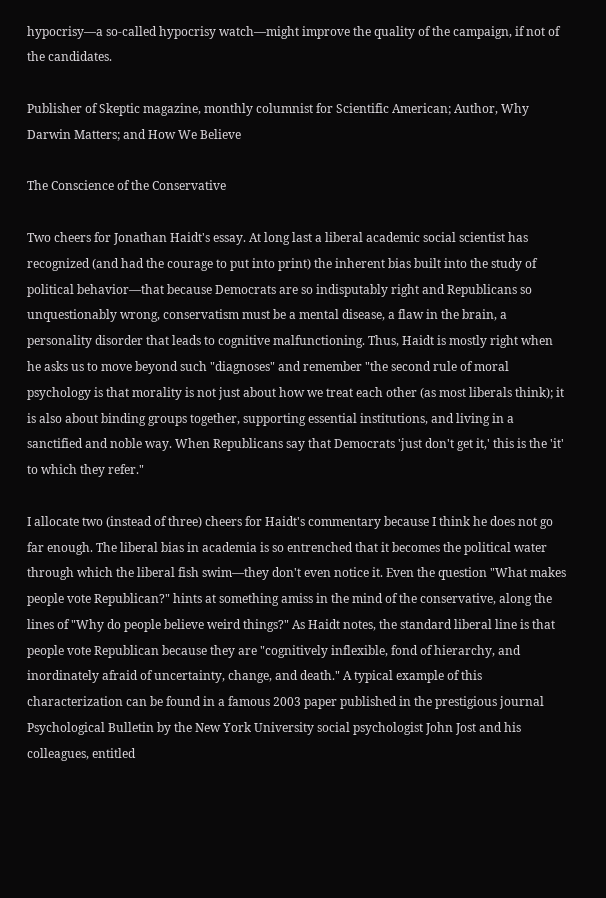hypocrisy—a so-called hypocrisy watch—might improve the quality of the campaign, if not of the candidates.

Publisher of Skeptic magazine, monthly columnist for Scientific American; Author, Why Darwin Matters; and How We Believe

The Conscience of the Conservative

Two cheers for Jonathan Haidt's essay. At long last a liberal academic social scientist has recognized (and had the courage to put into print) the inherent bias built into the study of political behavior—that because Democrats are so indisputably right and Republicans so unquestionably wrong, conservatism must be a mental disease, a flaw in the brain, a personality disorder that leads to cognitive malfunctioning. Thus, Haidt is mostly right when he asks us to move beyond such "diagnoses" and remember "the second rule of moral psychology is that morality is not just about how we treat each other (as most liberals think); it is also about binding groups together, supporting essential institutions, and living in a sanctified and noble way. When Republicans say that Democrats 'just don't get it,' this is the 'it' to which they refer."

I allocate two (instead of three) cheers for Haidt's commentary because I think he does not go far enough. The liberal bias in academia is so entrenched that it becomes the political water through which the liberal fish swim—they don't even notice it. Even the question "What makes people vote Republican?" hints at something amiss in the mind of the conservative, along the lines of "Why do people believe weird things?" As Haidt notes, the standard liberal line is that people vote Republican because they are "cognitively inflexible, fond of hierarchy, and inordinately afraid of uncertainty, change, and death." A typical example of this characterization can be found in a famous 2003 paper published in the prestigious journal Psychological Bulletin by the New York University social psychologist John Jost and his colleagues, entitled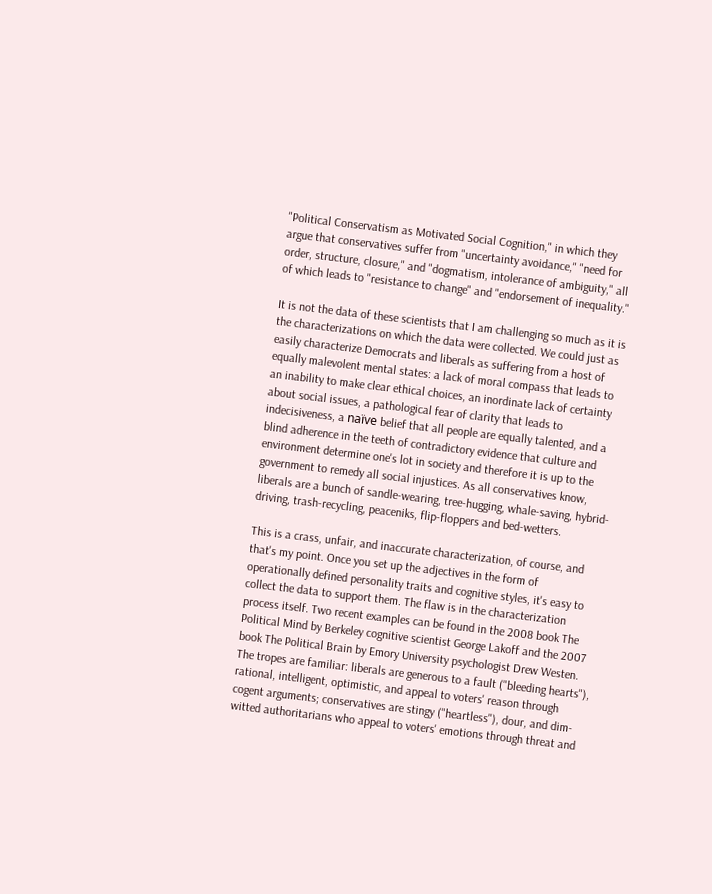"Political Conservatism as Motivated Social Cognition," in which they argue that conservatives suffer from "uncertainty avoidance," "need for order, structure, closure," and "dogmatism, intolerance of ambiguity," all of which leads to "resistance to change" and "endorsement of inequality."

It is not the data of these scientists that I am challenging so much as it is the characterizations on which the data were collected. We could just as easily characterize Democrats and liberals as suffering from a host of equally malevolent mental states: a lack of moral compass that leads to an inability to make clear ethical choices, an inordinate lack of certainty about social issues, a pathological fear of clarity that leads to indecisiveness, a naïve belief that all people are equally talented, and a blind adherence in the teeth of contradictory evidence that culture and environment determine one's lot in society and therefore it is up to the government to remedy all social injustices. As all conservatives know, liberals are a bunch of sandle-wearing, tree-hugging, whale-saving, hybrid-driving, trash-recycling, peaceniks, flip-floppers and bed-wetters.

This is a crass, unfair, and inaccurate characterization, of course, and that's my point. Once you set up the adjectives in the form of operationally defined personality traits and cognitive styles, it's easy to collect the data to support them. The flaw is in the characterization process itself. Two recent examples can be found in the 2008 book The Political Mind by Berkeley cognitive scientist George Lakoff and the 2007 book The Political Brain by Emory University psychologist Drew Westen. The tropes are familiar: liberals are generous to a fault ("bleeding hearts"), rational, intelligent, optimistic, and appeal to voters' reason through cogent arguments; conservatives are stingy ("heartless"), dour, and dim-witted authoritarians who appeal to voters' emotions through threat and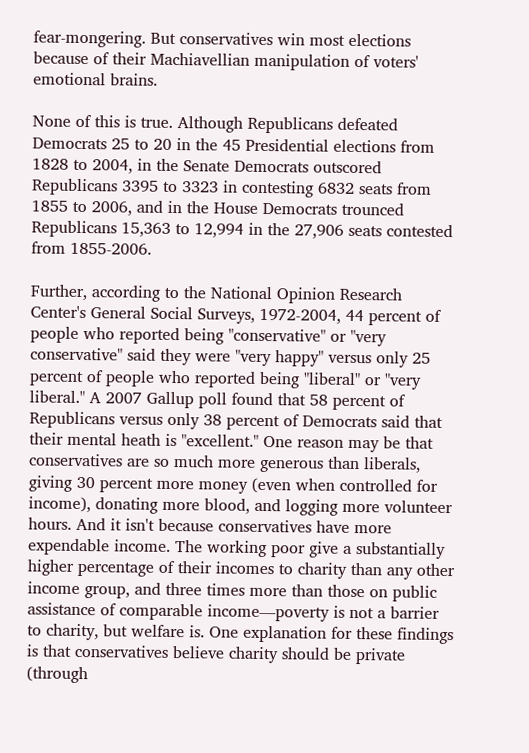fear-mongering. But conservatives win most elections because of their Machiavellian manipulation of voters' emotional brains.

None of this is true. Although Republicans defeated Democrats 25 to 20 in the 45 Presidential elections from 1828 to 2004, in the Senate Democrats outscored Republicans 3395 to 3323 in contesting 6832 seats from 1855 to 2006, and in the House Democrats trounced Republicans 15,363 to 12,994 in the 27,906 seats contested from 1855-2006.

Further, according to the National Opinion Research Center's General Social Surveys, 1972-2004, 44 percent of people who reported being "conservative" or "very conservative" said they were "very happy" versus only 25 percent of people who reported being "liberal" or "very liberal." A 2007 Gallup poll found that 58 percent of Republicans versus only 38 percent of Democrats said that their mental heath is "excellent." One reason may be that conservatives are so much more generous than liberals, giving 30 percent more money (even when controlled for income), donating more blood, and logging more volunteer hours. And it isn't because conservatives have more expendable income. The working poor give a substantially higher percentage of their incomes to charity than any other income group, and three times more than those on public assistance of comparable income—poverty is not a barrier to charity, but welfare is. One explanation for these findings is that conservatives believe charity should be private (through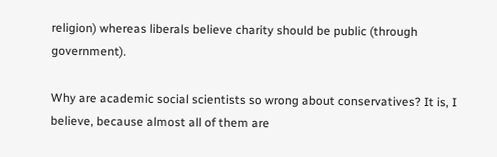religion) whereas liberals believe charity should be public (through government).

Why are academic social scientists so wrong about conservatives? It is, I believe, because almost all of them are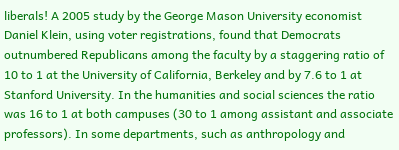liberals! A 2005 study by the George Mason University economist Daniel Klein, using voter registrations, found that Democrats outnumbered Republicans among the faculty by a staggering ratio of 10 to 1 at the University of California, Berkeley and by 7.6 to 1 at Stanford University. In the humanities and social sciences the ratio was 16 to 1 at both campuses (30 to 1 among assistant and associate professors). In some departments, such as anthropology and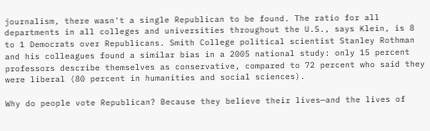journalism, there wasn't a single Republican to be found. The ratio for all departments in all colleges and universities throughout the U.S., says Klein, is 8 to 1 Democrats over Republicans. Smith College political scientist Stanley Rothman and his colleagues found a similar bias in a 2005 national study: only 15 percent professors describe themselves as conservative, compared to 72 percent who said they were liberal (80 percent in humanities and social sciences).

Why do people vote Republican? Because they believe their lives—and the lives of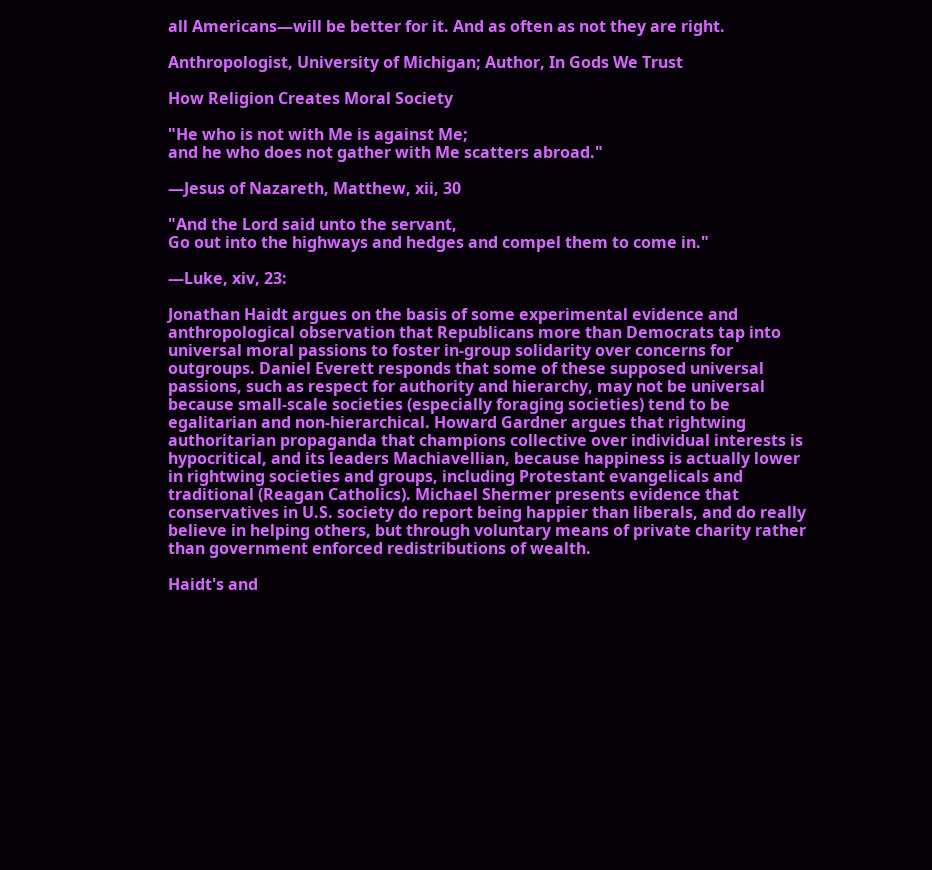all Americans—will be better for it. And as often as not they are right.

Anthropologist, University of Michigan; Author, In Gods We Trust

How Religion Creates Moral Society

"He who is not with Me is against Me;
and he who does not gather with Me scatters abroad."

—Jesus of Nazareth, Matthew, xii, 30

"And the Lord said unto the servant,
Go out into the highways and hedges and compel them to come in."

—Luke, xiv, 23:

Jonathan Haidt argues on the basis of some experimental evidence and anthropological observation that Republicans more than Democrats tap into universal moral passions to foster in-group solidarity over concerns for outgroups. Daniel Everett responds that some of these supposed universal passions, such as respect for authority and hierarchy, may not be universal because small-scale societies (especially foraging societies) tend to be egalitarian and non-hierarchical. Howard Gardner argues that rightwing authoritarian propaganda that champions collective over individual interests is hypocritical, and its leaders Machiavellian, because happiness is actually lower in rightwing societies and groups, including Protestant evangelicals and traditional (Reagan Catholics). Michael Shermer presents evidence that conservatives in U.S. society do report being happier than liberals, and do really believe in helping others, but through voluntary means of private charity rather than government enforced redistributions of wealth.

Haidt's and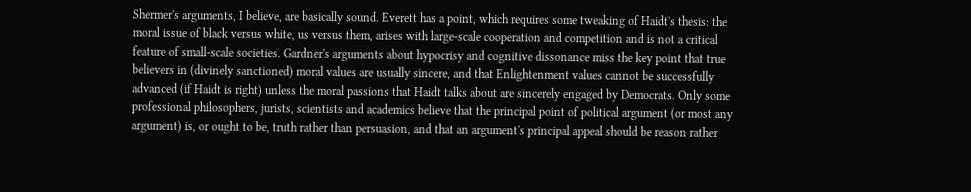Shermer's arguments, I believe, are basically sound. Everett has a point, which requires some tweaking of Haidt's thesis: the moral issue of black versus white, us versus them, arises with large-scale cooperation and competition and is not a critical feature of small-scale societies. Gardner's arguments about hypocrisy and cognitive dissonance miss the key point that true believers in (divinely sanctioned) moral values are usually sincere, and that Enlightenment values cannot be successfully advanced (if Haidt is right) unless the moral passions that Haidt talks about are sincerely engaged by Democrats. Only some professional philosophers, jurists, scientists and academics believe that the principal point of political argument (or most any argument) is, or ought to be, truth rather than persuasion, and that an argument's principal appeal should be reason rather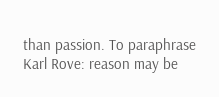than passion. To paraphrase Karl Rove: reason may be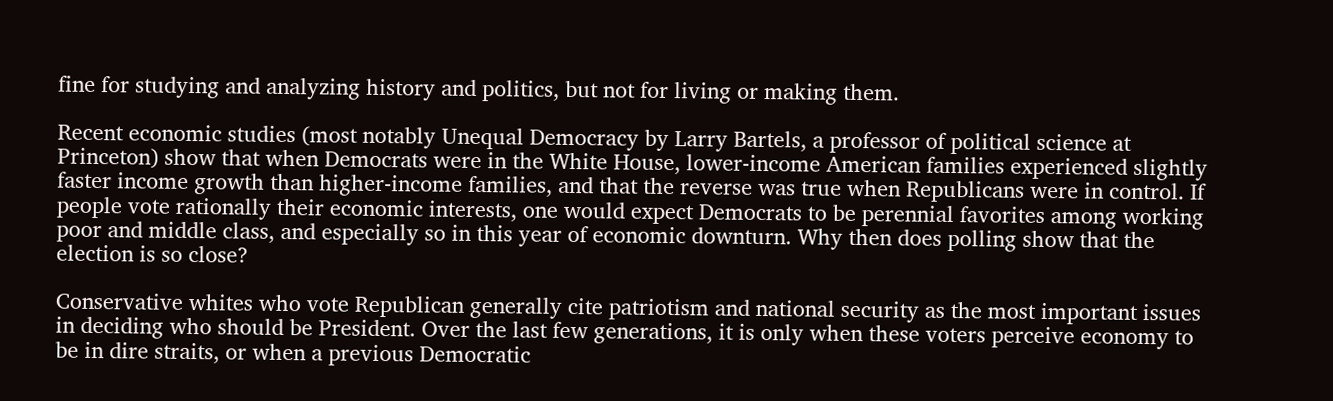fine for studying and analyzing history and politics, but not for living or making them.

Recent economic studies (most notably Unequal Democracy by Larry Bartels, a professor of political science at Princeton) show that when Democrats were in the White House, lower-income American families experienced slightly faster income growth than higher-income families, and that the reverse was true when Republicans were in control. If people vote rationally their economic interests, one would expect Democrats to be perennial favorites among working poor and middle class, and especially so in this year of economic downturn. Why then does polling show that the election is so close?

Conservative whites who vote Republican generally cite patriotism and national security as the most important issues in deciding who should be President. Over the last few generations, it is only when these voters perceive economy to be in dire straits, or when a previous Democratic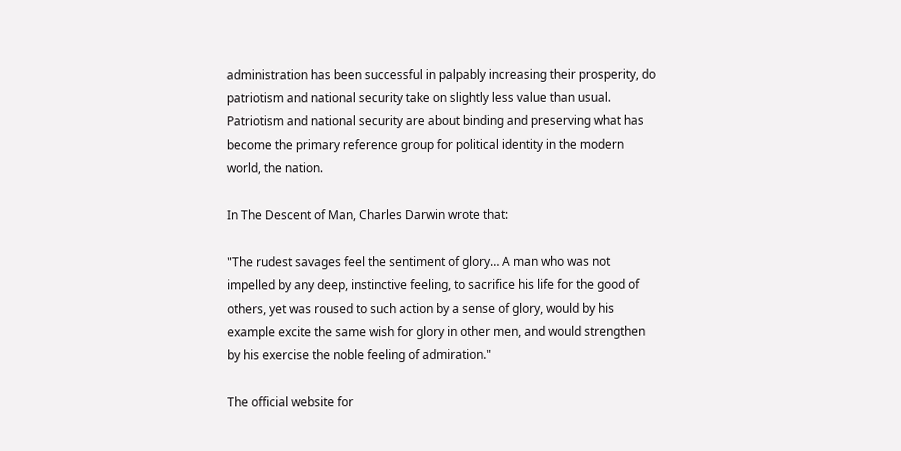administration has been successful in palpably increasing their prosperity, do patriotism and national security take on slightly less value than usual. Patriotism and national security are about binding and preserving what has become the primary reference group for political identity in the modern world, the nation.

In The Descent of Man, Charles Darwin wrote that:

"The rudest savages feel the sentiment of glory… A man who was not impelled by any deep, instinctive feeling, to sacrifice his life for the good of others, yet was roused to such action by a sense of glory, would by his example excite the same wish for glory in other men, and would strengthen by his exercise the noble feeling of admiration."

The official website for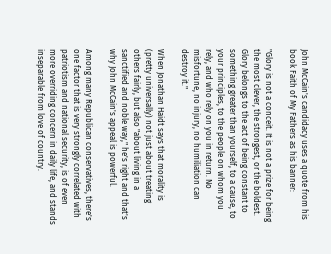John McCain's candidacy uses a quote from his book Faith of My Fathers as his banner:

"Glory is not a conceit. It is not a prize for being the most clever, the strongest, or the boldest. Glory belongs to the act of being constant to something greater than yourself, to a cause, to your principles, to the people on whom you rely, and who rely on you in return. No misfortune, no injury, no humiliation can destroy it."

When Jonathan Haidt says that morality is (pretty universally) not just about treating others fairly, but also "about living in a sanctified and noble way," he's right and that's why John McCain's appeal is powerful.

Among many Republican conservatives, there's one factor that is very strongly correlated with patriotism and national security, is of even more overriding concern in daily life, and stands inseparable from love of country.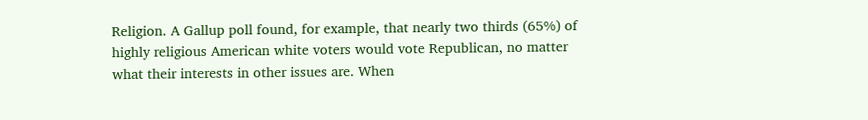Religion. A Gallup poll found, for example, that nearly two thirds (65%) of highly religious American white voters would vote Republican, no matter what their interests in other issues are. When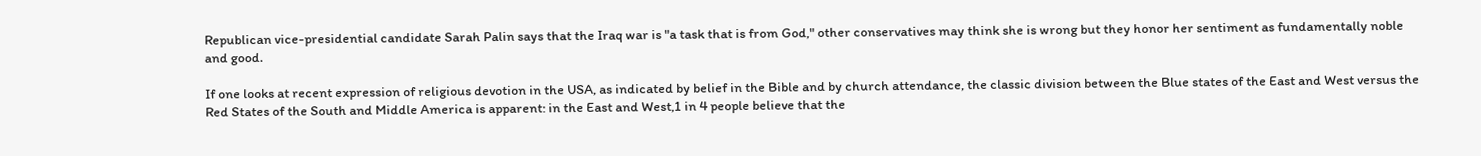Republican vice-presidential candidate Sarah Palin says that the Iraq war is "a task that is from God," other conservatives may think she is wrong but they honor her sentiment as fundamentally noble and good.

If one looks at recent expression of religious devotion in the USA, as indicated by belief in the Bible and by church attendance, the classic division between the Blue states of the East and West versus the Red States of the South and Middle America is apparent: in the East and West,1 in 4 people believe that the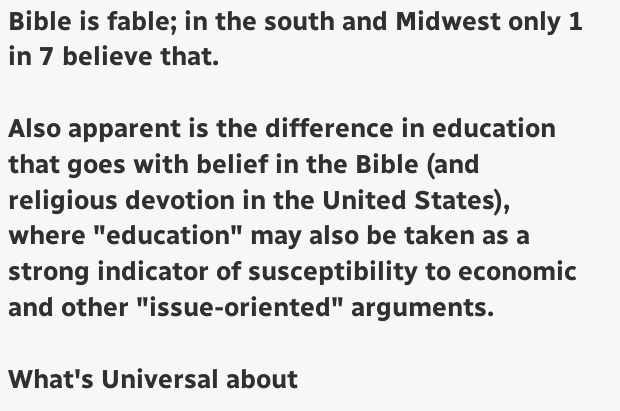Bible is fable; in the south and Midwest only 1 in 7 believe that.

Also apparent is the difference in education that goes with belief in the Bible (and religious devotion in the United States), where "education" may also be taken as a strong indicator of susceptibility to economic and other "issue-oriented" arguments.

What's Universal about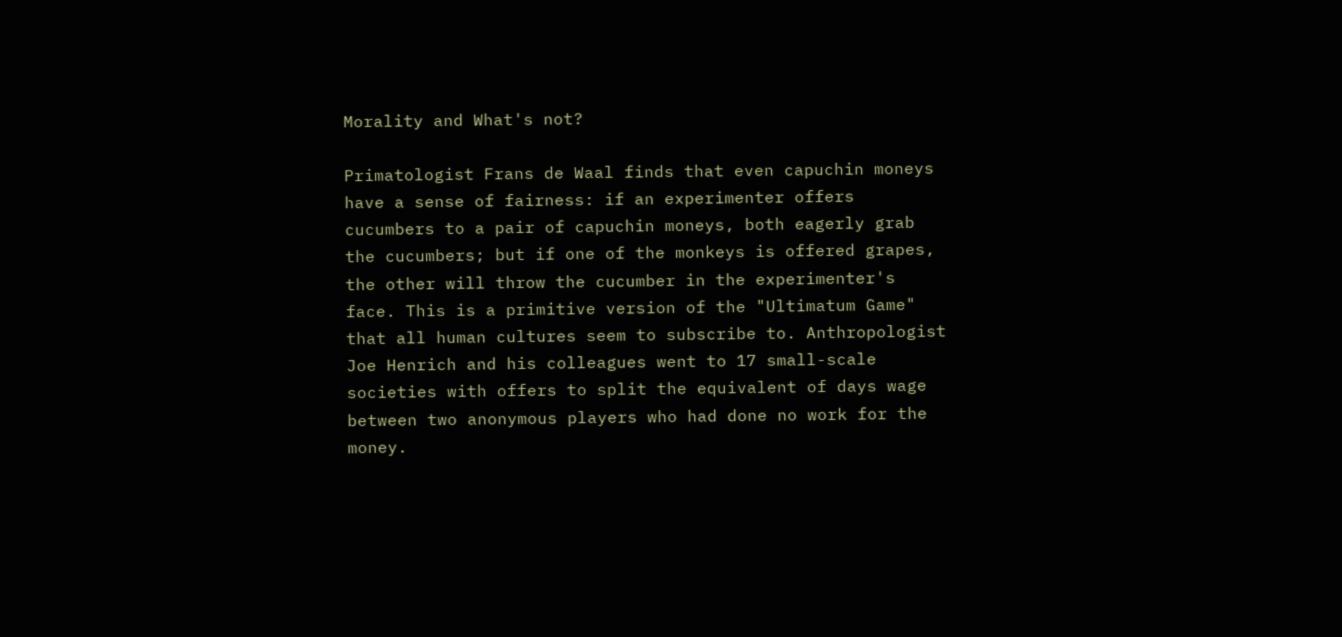Morality and What's not?

Primatologist Frans de Waal finds that even capuchin moneys have a sense of fairness: if an experimenter offers cucumbers to a pair of capuchin moneys, both eagerly grab the cucumbers; but if one of the monkeys is offered grapes, the other will throw the cucumber in the experimenter's face. This is a primitive version of the "Ultimatum Game" that all human cultures seem to subscribe to. Anthropologist Joe Henrich and his colleagues went to 17 small-scale societies with offers to split the equivalent of days wage between two anonymous players who had done no work for the money.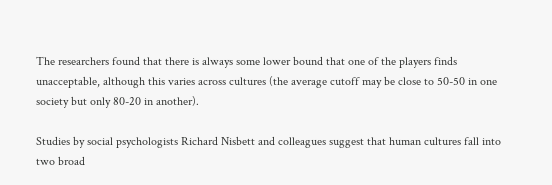The researchers found that there is always some lower bound that one of the players finds unacceptable, although this varies across cultures (the average cutoff may be close to 50-50 in one society but only 80-20 in another).

Studies by social psychologists Richard Nisbett and colleagues suggest that human cultures fall into two broad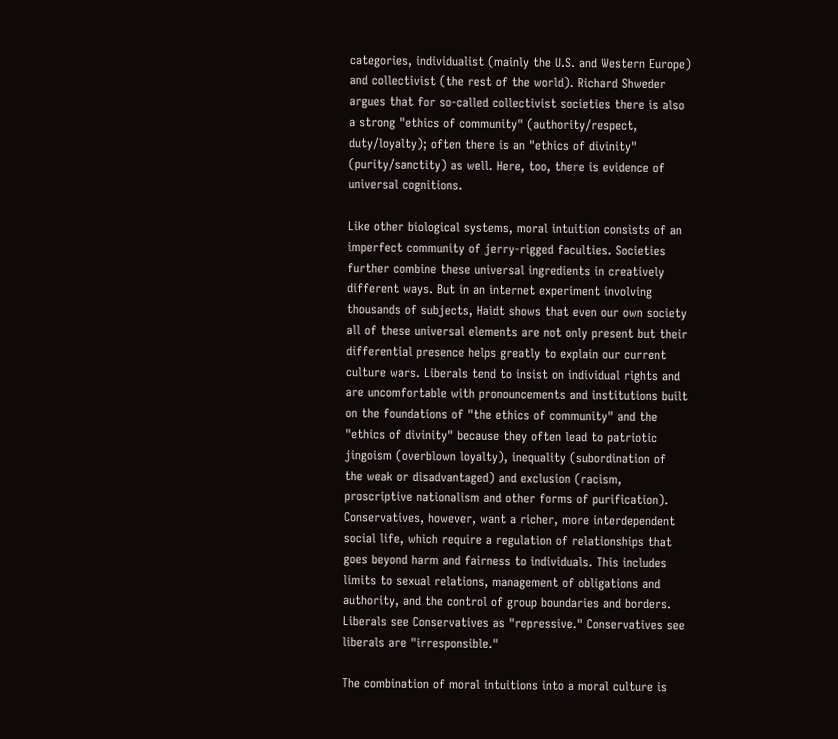categories, individualist (mainly the U.S. and Western Europe) and collectivist (the rest of the world). Richard Shweder argues that for so-called collectivist societies there is also a strong "ethics of community" (authority/respect, duty/loyalty); often there is an "ethics of divinity" (purity/sanctity) as well. Here, too, there is evidence of universal cognitions.

Like other biological systems, moral intuition consists of an imperfect community of jerry-rigged faculties. Societies further combine these universal ingredients in creatively different ways. But in an internet experiment involving thousands of subjects, Haidt shows that even our own society all of these universal elements are not only present but their differential presence helps greatly to explain our current culture wars. Liberals tend to insist on individual rights and are uncomfortable with pronouncements and institutions built on the foundations of "the ethics of community" and the "ethics of divinity" because they often lead to patriotic jingoism (overblown loyalty), inequality (subordination of the weak or disadvantaged) and exclusion (racism, proscriptive nationalism and other forms of purification). Conservatives, however, want a richer, more interdependent social life, which require a regulation of relationships that goes beyond harm and fairness to individuals. This includes limits to sexual relations, management of obligations and authority, and the control of group boundaries and borders. Liberals see Conservatives as "repressive." Conservatives see liberals are "irresponsible."

The combination of moral intuitions into a moral culture is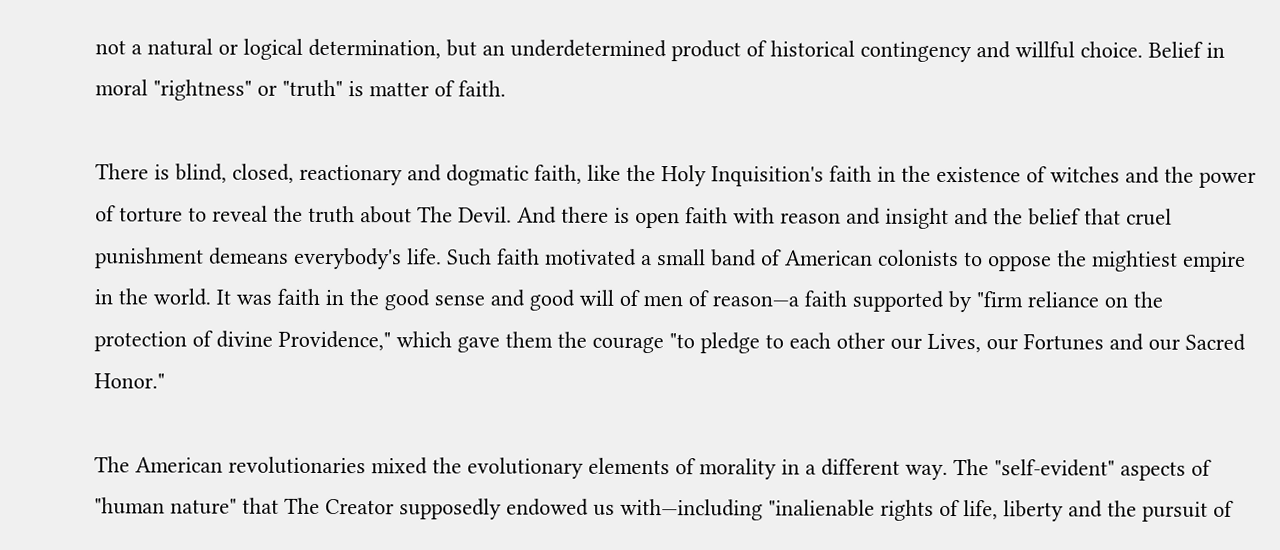not a natural or logical determination, but an underdetermined product of historical contingency and willful choice. Belief in moral "rightness" or "truth" is matter of faith.

There is blind, closed, reactionary and dogmatic faith, like the Holy Inquisition's faith in the existence of witches and the power of torture to reveal the truth about The Devil. And there is open faith with reason and insight and the belief that cruel punishment demeans everybody's life. Such faith motivated a small band of American colonists to oppose the mightiest empire in the world. It was faith in the good sense and good will of men of reason—a faith supported by "firm reliance on the protection of divine Providence," which gave them the courage "to pledge to each other our Lives, our Fortunes and our Sacred Honor."

The American revolutionaries mixed the evolutionary elements of morality in a different way. The "self-evident" aspects of "human nature" that The Creator supposedly endowed us with—including "inalienable rights of life, liberty and the pursuit of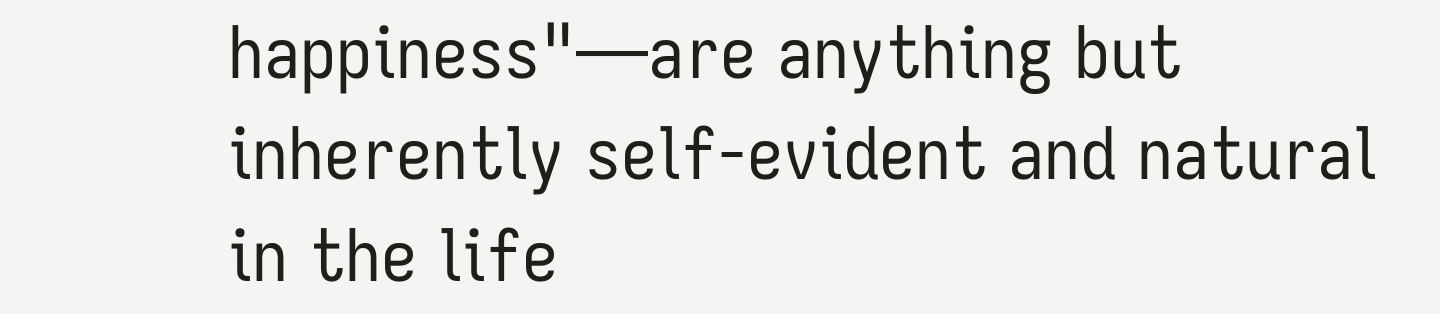happiness"—are anything but inherently self-evident and natural in the life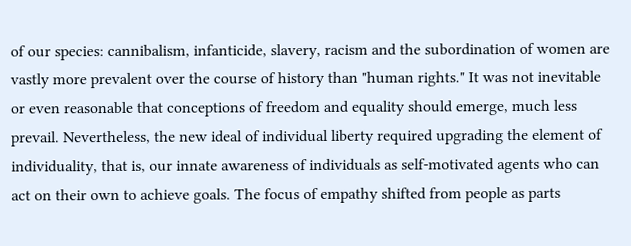of our species: cannibalism, infanticide, slavery, racism and the subordination of women are vastly more prevalent over the course of history than "human rights." It was not inevitable or even reasonable that conceptions of freedom and equality should emerge, much less prevail. Nevertheless, the new ideal of individual liberty required upgrading the element of individuality, that is, our innate awareness of individuals as self-motivated agents who can act on their own to achieve goals. The focus of empathy shifted from people as parts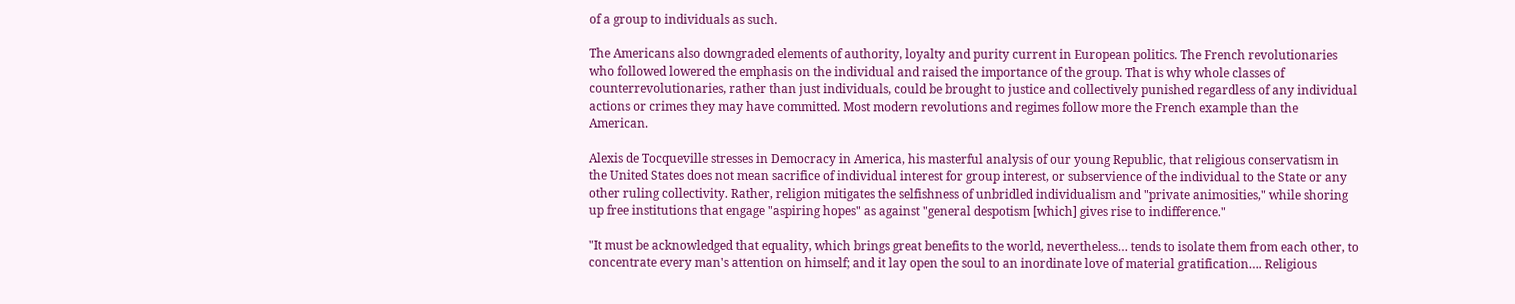of a group to individuals as such.

The Americans also downgraded elements of authority, loyalty and purity current in European politics. The French revolutionaries who followed lowered the emphasis on the individual and raised the importance of the group. That is why whole classes of counterrevolutionaries, rather than just individuals, could be brought to justice and collectively punished regardless of any individual actions or crimes they may have committed. Most modern revolutions and regimes follow more the French example than the American.

Alexis de Tocqueville stresses in Democracy in America, his masterful analysis of our young Republic, that religious conservatism in the United States does not mean sacrifice of individual interest for group interest, or subservience of the individual to the State or any other ruling collectivity. Rather, religion mitigates the selfishness of unbridled individualism and "private animosities," while shoring up free institutions that engage "aspiring hopes" as against "general despotism [which] gives rise to indifference."

"It must be acknowledged that equality, which brings great benefits to the world, nevertheless… tends to isolate them from each other, to concentrate every man's attention on himself; and it lay open the soul to an inordinate love of material gratification…. Religious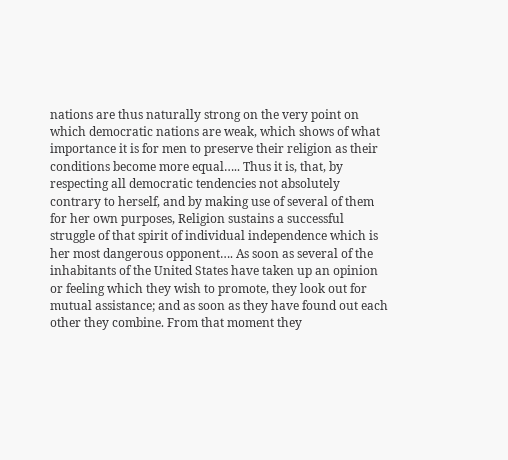nations are thus naturally strong on the very point on which democratic nations are weak, which shows of what importance it is for men to preserve their religion as their conditions become more equal….. Thus it is, that, by respecting all democratic tendencies not absolutely contrary to herself, and by making use of several of them for her own purposes, Religion sustains a successful struggle of that spirit of individual independence which is her most dangerous opponent…. As soon as several of the inhabitants of the United States have taken up an opinion or feeling which they wish to promote, they look out for mutual assistance; and as soon as they have found out each other they combine. From that moment they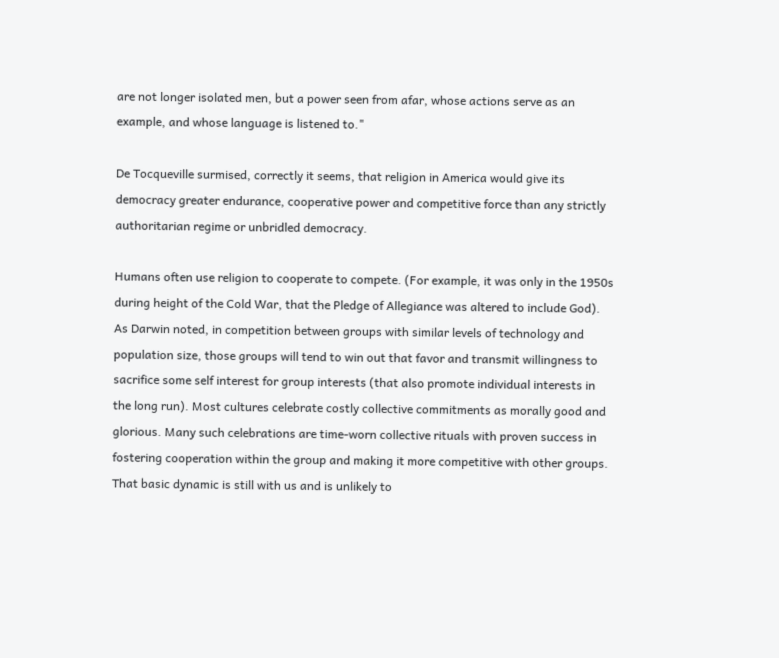are not longer isolated men, but a power seen from afar, whose actions serve as an example, and whose language is listened to."

De Tocqueville surmised, correctly it seems, that religion in America would give its democracy greater endurance, cooperative power and competitive force than any strictly authoritarian regime or unbridled democracy.

Humans often use religion to cooperate to compete. (For example, it was only in the 1950s during height of the Cold War, that the Pledge of Allegiance was altered to include God). As Darwin noted, in competition between groups with similar levels of technology and population size, those groups will tend to win out that favor and transmit willingness to sacrifice some self interest for group interests (that also promote individual interests in the long run). Most cultures celebrate costly collective commitments as morally good and glorious. Many such celebrations are time-worn collective rituals with proven success in fostering cooperation within the group and making it more competitive with other groups. That basic dynamic is still with us and is unlikely to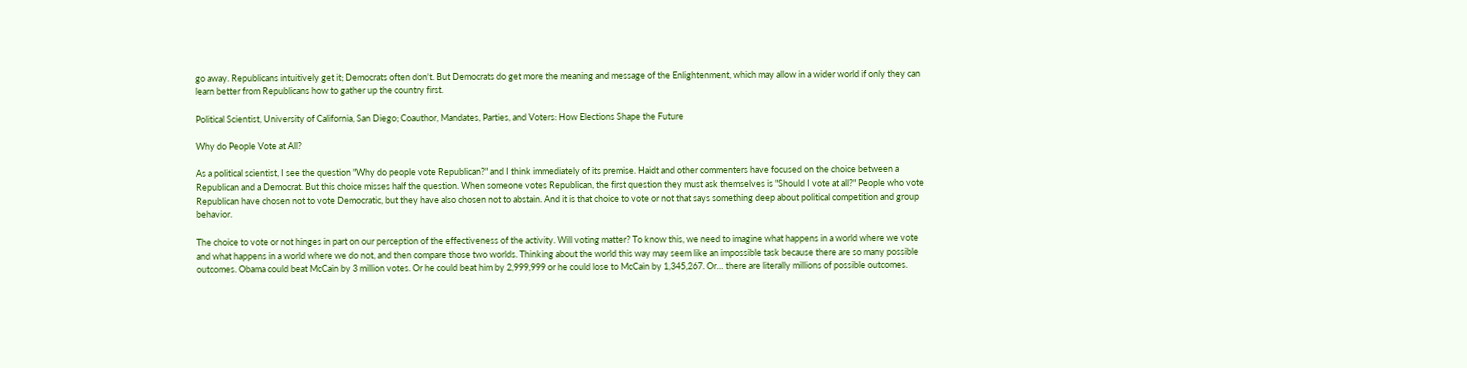go away. Republicans intuitively get it; Democrats often don't. But Democrats do get more the meaning and message of the Enlightenment, which may allow in a wider world if only they can learn better from Republicans how to gather up the country first.

Political Scientist, University of California, San Diego; Coauthor, Mandates, Parties, and Voters: How Elections Shape the Future

Why do People Vote at All?

As a political scientist, I see the question "Why do people vote Republican?" and I think immediately of its premise. Haidt and other commenters have focused on the choice between a Republican and a Democrat. But this choice misses half the question. When someone votes Republican, the first question they must ask themselves is "Should I vote at all?" People who vote Republican have chosen not to vote Democratic, but they have also chosen not to abstain. And it is that choice to vote or not that says something deep about political competition and group behavior.

The choice to vote or not hinges in part on our perception of the effectiveness of the activity. Will voting matter? To know this, we need to imagine what happens in a world where we vote and what happens in a world where we do not, and then compare those two worlds. Thinking about the world this way may seem like an impossible task because there are so many possible outcomes. Obama could beat McCain by 3 million votes. Or he could beat him by 2,999,999 or he could lose to McCain by 1,345,267. Or… there are literally millions of possible outcomes.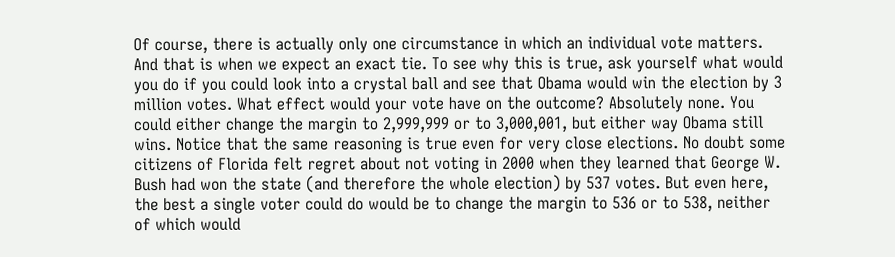Of course, there is actually only one circumstance in which an individual vote matters. And that is when we expect an exact tie. To see why this is true, ask yourself what would you do if you could look into a crystal ball and see that Obama would win the election by 3 million votes. What effect would your vote have on the outcome? Absolutely none. You could either change the margin to 2,999,999 or to 3,000,001, but either way Obama still wins. Notice that the same reasoning is true even for very close elections. No doubt some citizens of Florida felt regret about not voting in 2000 when they learned that George W. Bush had won the state (and therefore the whole election) by 537 votes. But even here, the best a single voter could do would be to change the margin to 536 or to 538, neither of which would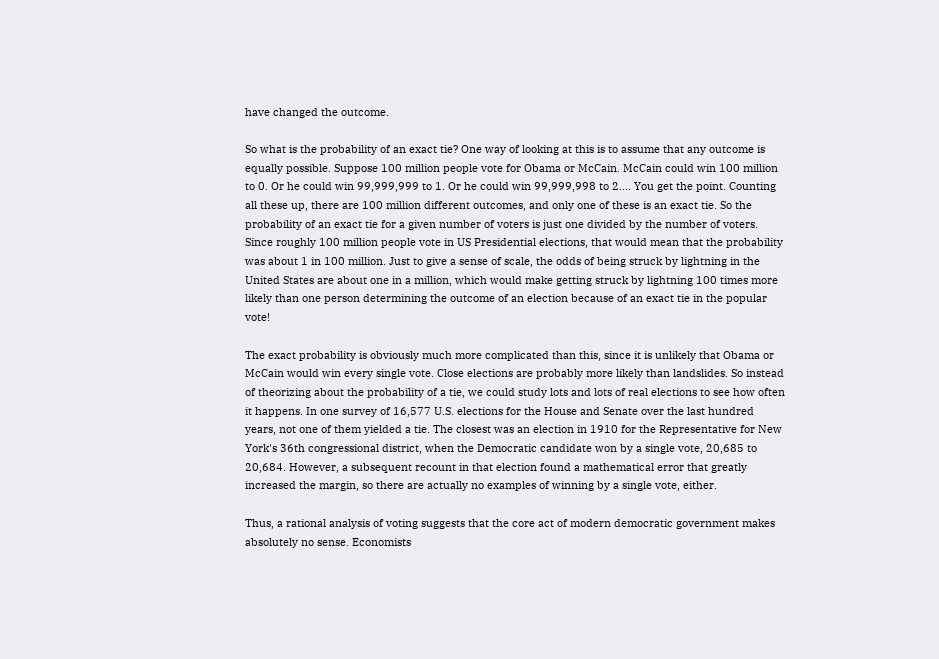have changed the outcome.

So what is the probability of an exact tie? One way of looking at this is to assume that any outcome is equally possible. Suppose 100 million people vote for Obama or McCain. McCain could win 100 million to 0. Or he could win 99,999,999 to 1. Or he could win 99,999,998 to 2…. You get the point. Counting all these up, there are 100 million different outcomes, and only one of these is an exact tie. So the probability of an exact tie for a given number of voters is just one divided by the number of voters. Since roughly 100 million people vote in US Presidential elections, that would mean that the probability was about 1 in 100 million. Just to give a sense of scale, the odds of being struck by lightning in the United States are about one in a million, which would make getting struck by lightning 100 times more likely than one person determining the outcome of an election because of an exact tie in the popular vote!

The exact probability is obviously much more complicated than this, since it is unlikely that Obama or McCain would win every single vote. Close elections are probably more likely than landslides. So instead of theorizing about the probability of a tie, we could study lots and lots of real elections to see how often it happens. In one survey of 16,577 U.S. elections for the House and Senate over the last hundred years, not one of them yielded a tie. The closest was an election in 1910 for the Representative for New York's 36th congressional district, when the Democratic candidate won by a single vote, 20,685 to 20,684. However, a subsequent recount in that election found a mathematical error that greatly increased the margin, so there are actually no examples of winning by a single vote, either.

Thus, a rational analysis of voting suggests that the core act of modern democratic government makes absolutely no sense. Economists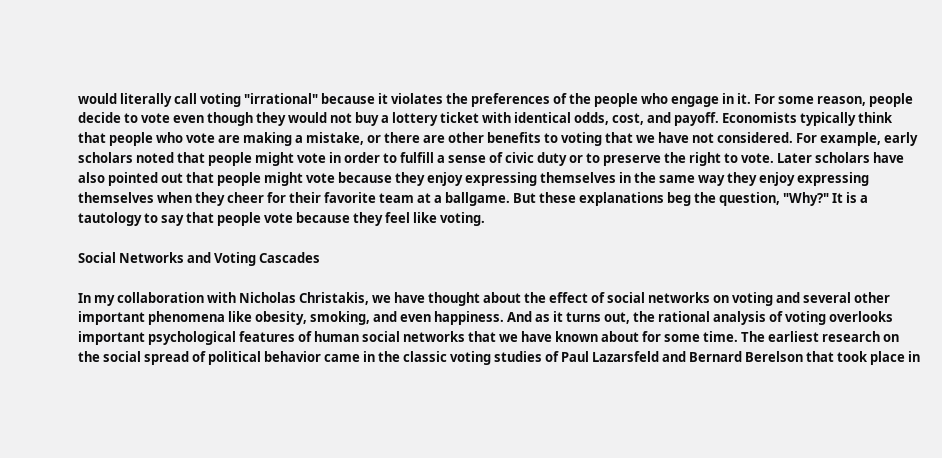would literally call voting "irrational" because it violates the preferences of the people who engage in it. For some reason, people decide to vote even though they would not buy a lottery ticket with identical odds, cost, and payoff. Economists typically think that people who vote are making a mistake, or there are other benefits to voting that we have not considered. For example, early scholars noted that people might vote in order to fulfill a sense of civic duty or to preserve the right to vote. Later scholars have also pointed out that people might vote because they enjoy expressing themselves in the same way they enjoy expressing themselves when they cheer for their favorite team at a ballgame. But these explanations beg the question, "Why?" It is a tautology to say that people vote because they feel like voting.

Social Networks and Voting Cascades

In my collaboration with Nicholas Christakis, we have thought about the effect of social networks on voting and several other important phenomena like obesity, smoking, and even happiness. And as it turns out, the rational analysis of voting overlooks important psychological features of human social networks that we have known about for some time. The earliest research on the social spread of political behavior came in the classic voting studies of Paul Lazarsfeld and Bernard Berelson that took place in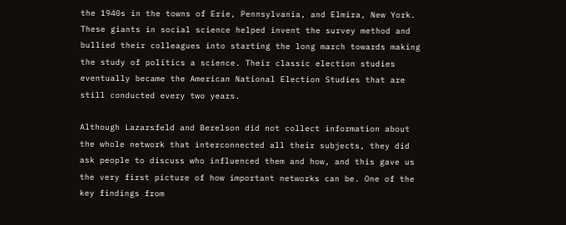the 1940s in the towns of Erie, Pennsylvania, and Elmira, New York. These giants in social science helped invent the survey method and bullied their colleagues into starting the long march towards making the study of politics a science. Their classic election studies eventually became the American National Election Studies that are still conducted every two years.

Although Lazarsfeld and Berelson did not collect information about the whole network that interconnected all their subjects, they did ask people to discuss who influenced them and how, and this gave us the very first picture of how important networks can be. One of the key findings from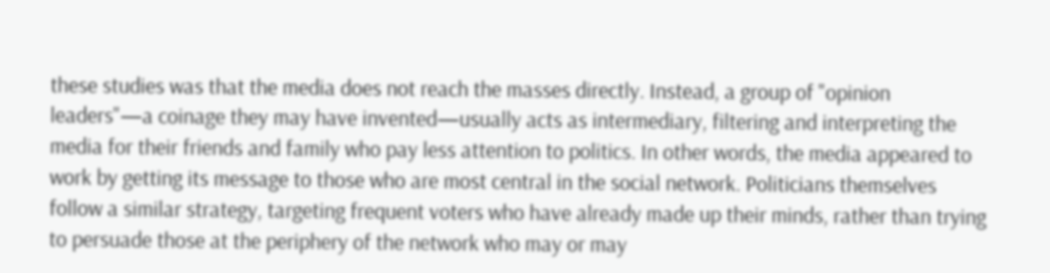these studies was that the media does not reach the masses directly. Instead, a group of "opinion leaders"—a coinage they may have invented—usually acts as intermediary, filtering and interpreting the media for their friends and family who pay less attention to politics. In other words, the media appeared to work by getting its message to those who are most central in the social network. Politicians themselves follow a similar strategy, targeting frequent voters who have already made up their minds, rather than trying to persuade those at the periphery of the network who may or may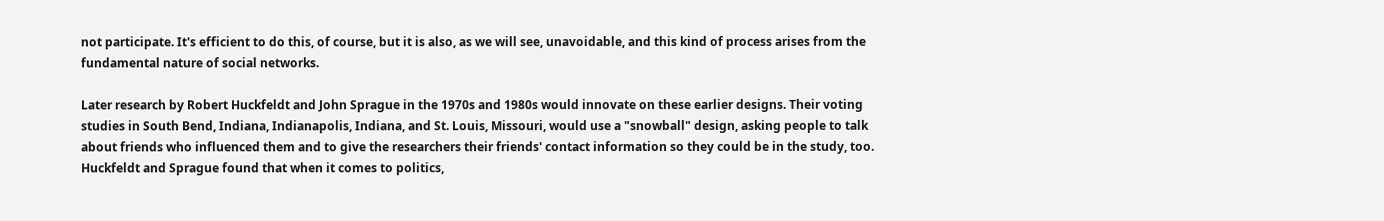not participate. It's efficient to do this, of course, but it is also, as we will see, unavoidable, and this kind of process arises from the fundamental nature of social networks.

Later research by Robert Huckfeldt and John Sprague in the 1970s and 1980s would innovate on these earlier designs. Their voting studies in South Bend, Indiana, Indianapolis, Indiana, and St. Louis, Missouri, would use a "snowball" design, asking people to talk about friends who influenced them and to give the researchers their friends' contact information so they could be in the study, too. Huckfeldt and Sprague found that when it comes to politics,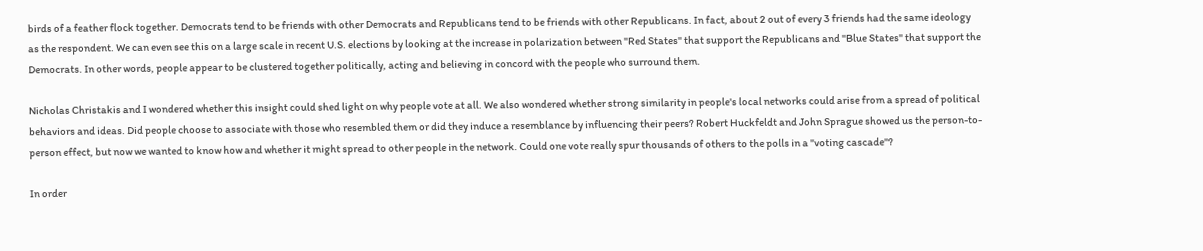birds of a feather flock together. Democrats tend to be friends with other Democrats and Republicans tend to be friends with other Republicans. In fact, about 2 out of every 3 friends had the same ideology as the respondent. We can even see this on a large scale in recent U.S. elections by looking at the increase in polarization between "Red States" that support the Republicans and "Blue States" that support the Democrats. In other words, people appear to be clustered together politically, acting and believing in concord with the people who surround them.

Nicholas Christakis and I wondered whether this insight could shed light on why people vote at all. We also wondered whether strong similarity in people's local networks could arise from a spread of political behaviors and ideas. Did people choose to associate with those who resembled them or did they induce a resemblance by influencing their peers? Robert Huckfeldt and John Sprague showed us the person-to-person effect, but now we wanted to know how and whether it might spread to other people in the network. Could one vote really spur thousands of others to the polls in a "voting cascade"?

In order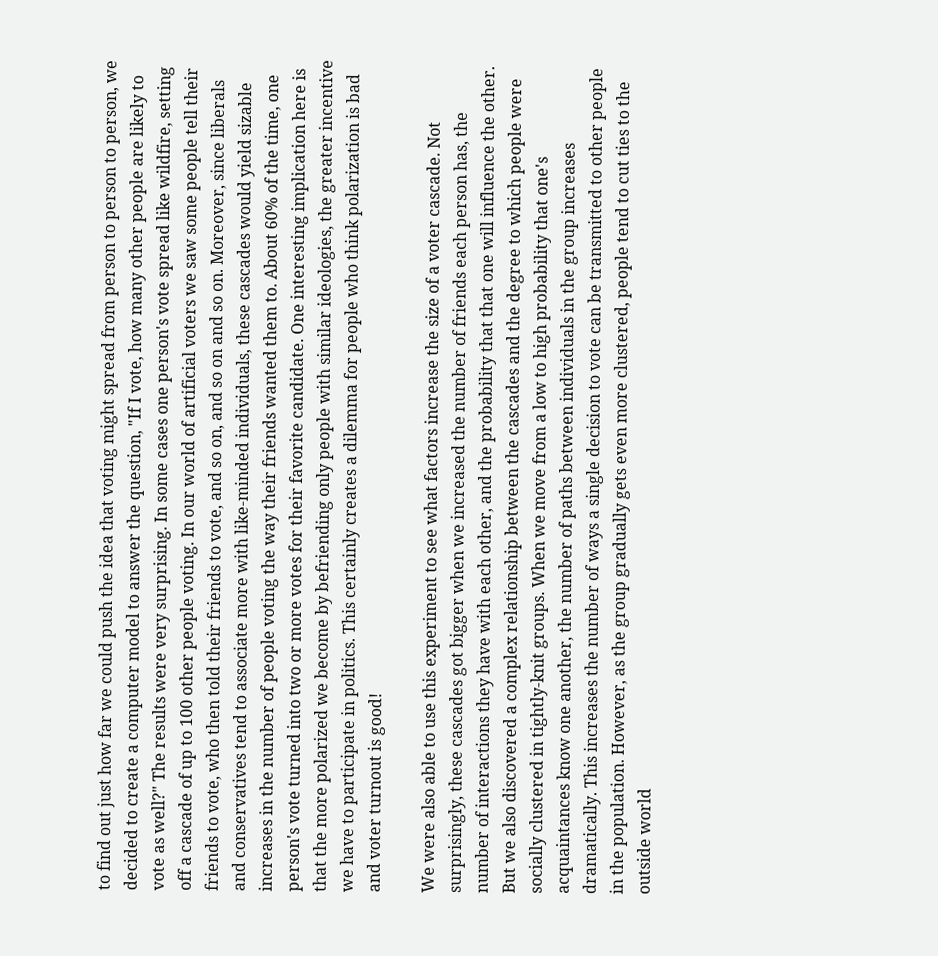to find out just how far we could push the idea that voting might spread from person to person to person, we decided to create a computer model to answer the question, "If I vote, how many other people are likely to vote as well?" The results were very surprising. In some cases one person's vote spread like wildfire, setting off a cascade of up to 100 other people voting. In our world of artificial voters we saw some people tell their friends to vote, who then told their friends to vote, and so on, and so on and so on. Moreover, since liberals and conservatives tend to associate more with like-minded individuals, these cascades would yield sizable increases in the number of people voting the way their friends wanted them to. About 60% of the time, one person's vote turned into two or more votes for their favorite candidate. One interesting implication here is that the more polarized we become by befriending only people with similar ideologies, the greater incentive we have to participate in politics. This certainly creates a dilemma for people who think polarization is bad and voter turnout is good!

We were also able to use this experiment to see what factors increase the size of a voter cascade. Not surprisingly, these cascades got bigger when we increased the number of friends each person has, the number of interactions they have with each other, and the probability that that one will influence the other. But we also discovered a complex relationship between the cascades and the degree to which people were socially clustered in tightly-knit groups. When we move from a low to high probability that one's acquaintances know one another, the number of paths between individuals in the group increases dramatically. This increases the number of ways a single decision to vote can be transmitted to other people in the population. However, as the group gradually gets even more clustered, people tend to cut ties to the outside world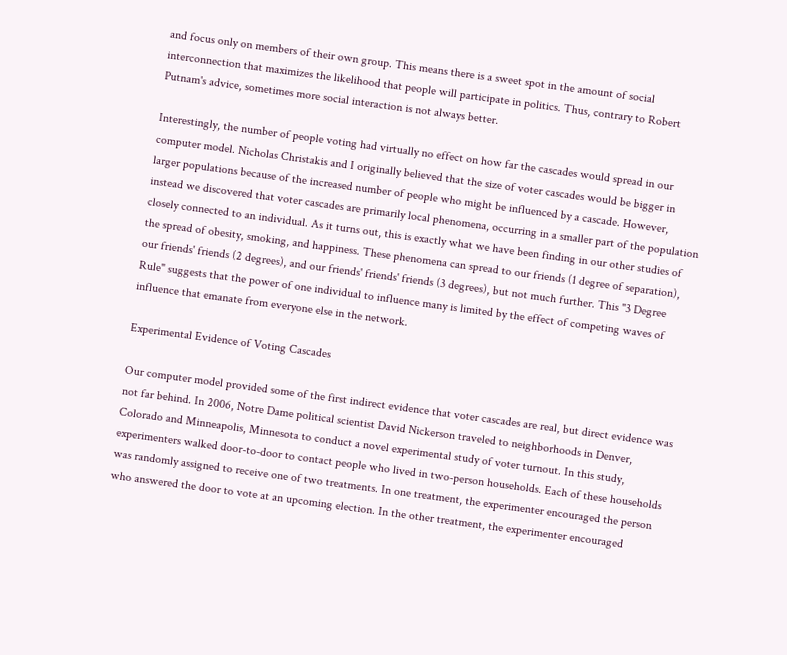and focus only on members of their own group. This means there is a sweet spot in the amount of social interconnection that maximizes the likelihood that people will participate in politics. Thus, contrary to Robert Putnam's advice, sometimes more social interaction is not always better.

Interestingly, the number of people voting had virtually no effect on how far the cascades would spread in our computer model. Nicholas Christakis and I originally believed that the size of voter cascades would be bigger in larger populations because of the increased number of people who might be influenced by a cascade. However, instead we discovered that voter cascades are primarily local phenomena, occurring in a smaller part of the population closely connected to an individual. As it turns out, this is exactly what we have been finding in our other studies of the spread of obesity, smoking, and happiness. These phenomena can spread to our friends (1 degree of separation), our friends' friends (2 degrees), and our friends' friends' friends (3 degrees), but not much further. This "3 Degree Rule" suggests that the power of one individual to influence many is limited by the effect of competing waves of influence that emanate from everyone else in the network.

Experimental Evidence of Voting Cascades

Our computer model provided some of the first indirect evidence that voter cascades are real, but direct evidence was not far behind. In 2006, Notre Dame political scientist David Nickerson traveled to neighborhoods in Denver, Colorado and Minneapolis, Minnesota to conduct a novel experimental study of voter turnout. In this study, experimenters walked door-to-door to contact people who lived in two-person households. Each of these households was randomly assigned to receive one of two treatments. In one treatment, the experimenter encouraged the person who answered the door to vote at an upcoming election. In the other treatment, the experimenter encouraged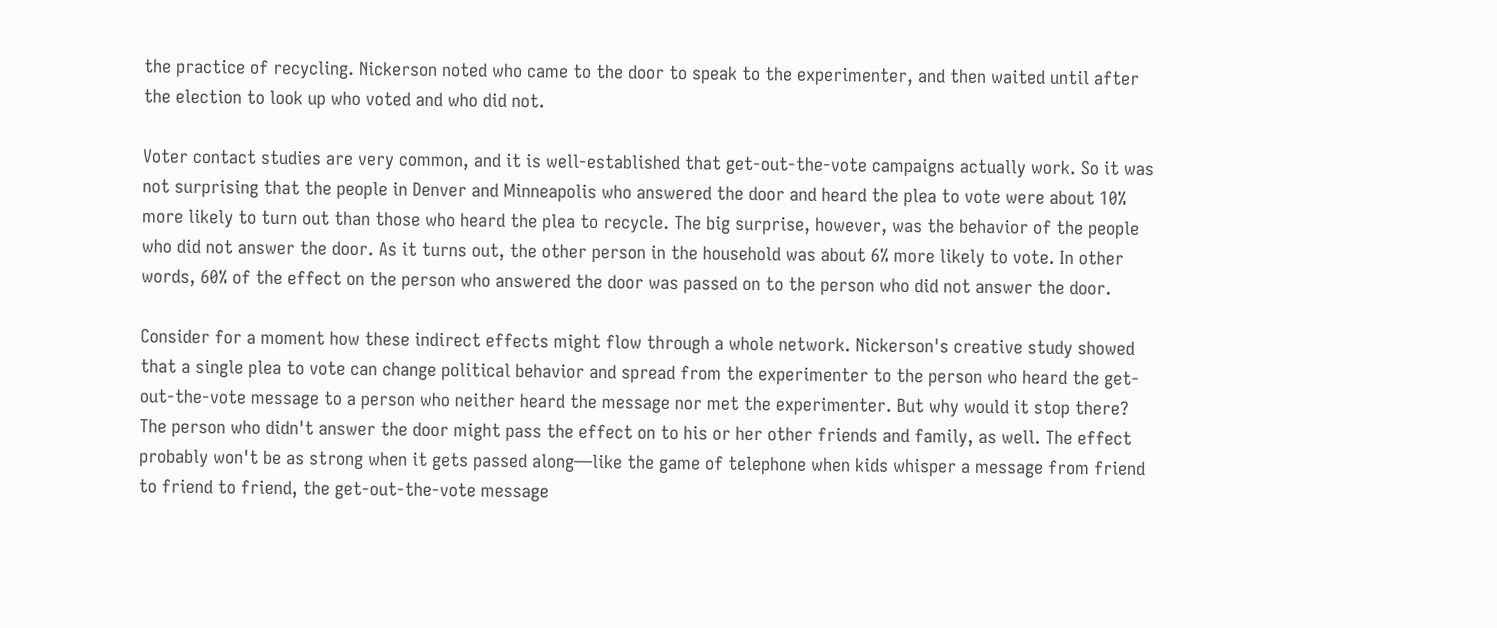the practice of recycling. Nickerson noted who came to the door to speak to the experimenter, and then waited until after the election to look up who voted and who did not.

Voter contact studies are very common, and it is well-established that get-out-the-vote campaigns actually work. So it was not surprising that the people in Denver and Minneapolis who answered the door and heard the plea to vote were about 10% more likely to turn out than those who heard the plea to recycle. The big surprise, however, was the behavior of the people who did not answer the door. As it turns out, the other person in the household was about 6% more likely to vote. In other words, 60% of the effect on the person who answered the door was passed on to the person who did not answer the door.

Consider for a moment how these indirect effects might flow through a whole network. Nickerson's creative study showed that a single plea to vote can change political behavior and spread from the experimenter to the person who heard the get-out-the-vote message to a person who neither heard the message nor met the experimenter. But why would it stop there? The person who didn't answer the door might pass the effect on to his or her other friends and family, as well. The effect probably won't be as strong when it gets passed along—like the game of telephone when kids whisper a message from friend to friend to friend, the get-out-the-vote message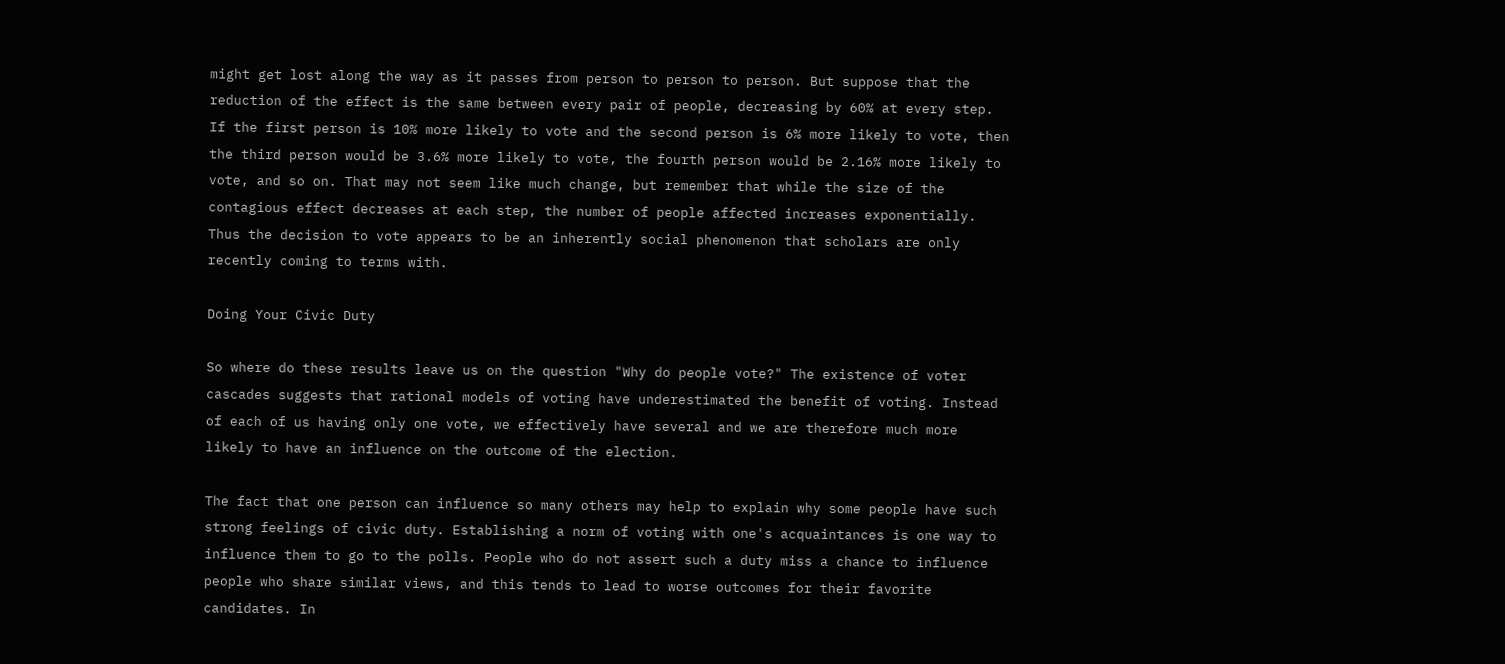might get lost along the way as it passes from person to person to person. But suppose that the reduction of the effect is the same between every pair of people, decreasing by 60% at every step. If the first person is 10% more likely to vote and the second person is 6% more likely to vote, then the third person would be 3.6% more likely to vote, the fourth person would be 2.16% more likely to vote, and so on. That may not seem like much change, but remember that while the size of the contagious effect decreases at each step, the number of people affected increases exponentially. Thus the decision to vote appears to be an inherently social phenomenon that scholars are only recently coming to terms with.

Doing Your Civic Duty

So where do these results leave us on the question "Why do people vote?" The existence of voter cascades suggests that rational models of voting have underestimated the benefit of voting. Instead of each of us having only one vote, we effectively have several and we are therefore much more likely to have an influence on the outcome of the election.

The fact that one person can influence so many others may help to explain why some people have such strong feelings of civic duty. Establishing a norm of voting with one's acquaintances is one way to influence them to go to the polls. People who do not assert such a duty miss a chance to influence people who share similar views, and this tends to lead to worse outcomes for their favorite candidates. In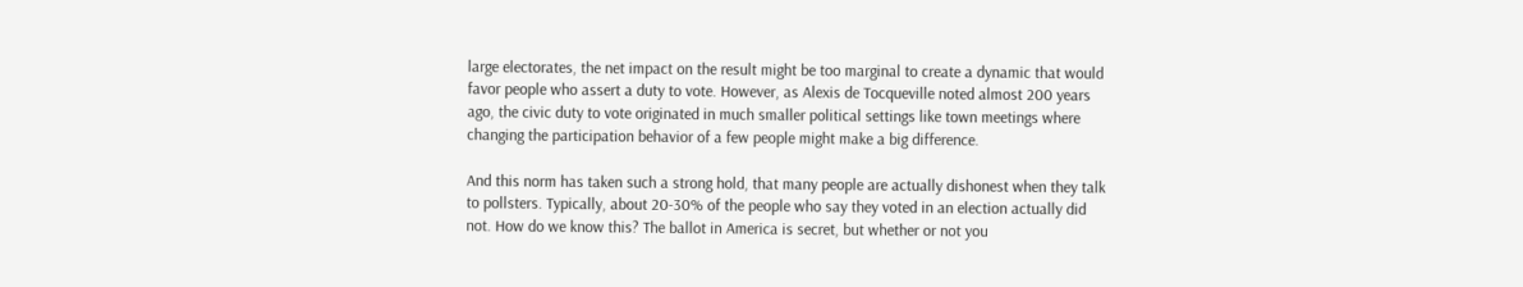large electorates, the net impact on the result might be too marginal to create a dynamic that would favor people who assert a duty to vote. However, as Alexis de Tocqueville noted almost 200 years ago, the civic duty to vote originated in much smaller political settings like town meetings where changing the participation behavior of a few people might make a big difference.

And this norm has taken such a strong hold, that many people are actually dishonest when they talk to pollsters. Typically, about 20-30% of the people who say they voted in an election actually did not. How do we know this? The ballot in America is secret, but whether or not you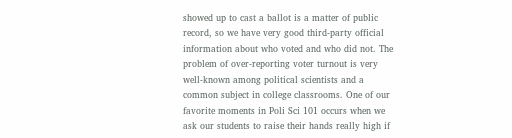showed up to cast a ballot is a matter of public record, so we have very good third-party official information about who voted and who did not. The problem of over-reporting voter turnout is very well-known among political scientists and a common subject in college classrooms. One of our favorite moments in Poli Sci 101 occurs when we ask our students to raise their hands really high if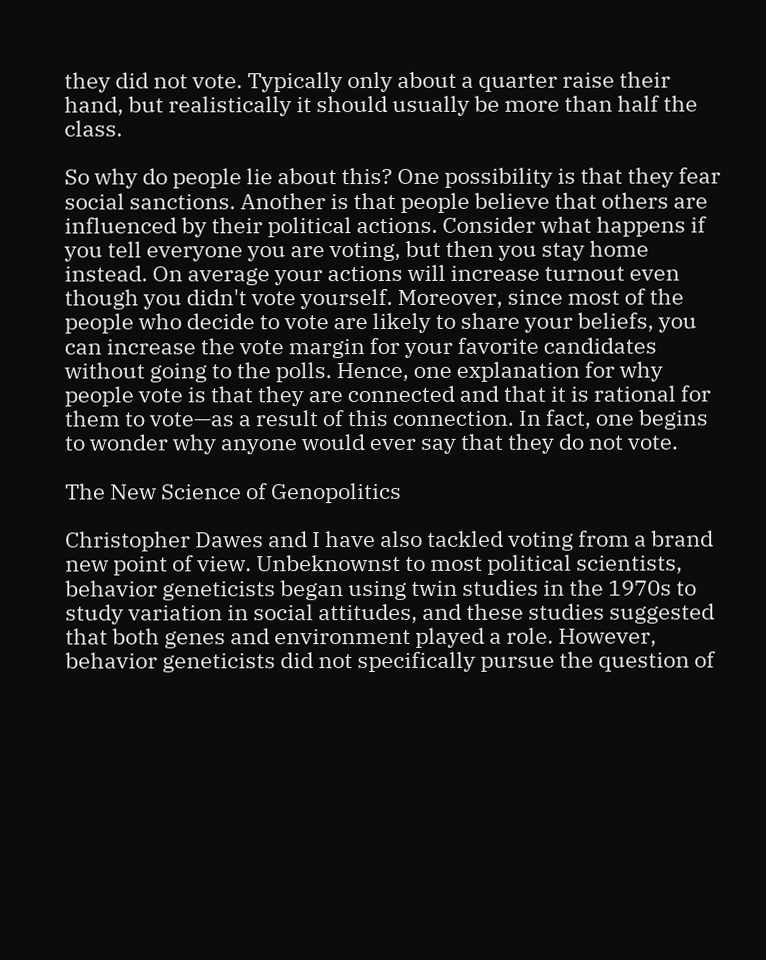they did not vote. Typically only about a quarter raise their hand, but realistically it should usually be more than half the class.

So why do people lie about this? One possibility is that they fear social sanctions. Another is that people believe that others are influenced by their political actions. Consider what happens if you tell everyone you are voting, but then you stay home instead. On average your actions will increase turnout even though you didn't vote yourself. Moreover, since most of the people who decide to vote are likely to share your beliefs, you can increase the vote margin for your favorite candidates without going to the polls. Hence, one explanation for why people vote is that they are connected and that it is rational for them to vote—as a result of this connection. In fact, one begins to wonder why anyone would ever say that they do not vote.

The New Science of Genopolitics

Christopher Dawes and I have also tackled voting from a brand new point of view. Unbeknownst to most political scientists, behavior geneticists began using twin studies in the 1970s to study variation in social attitudes, and these studies suggested that both genes and environment played a role. However, behavior geneticists did not specifically pursue the question of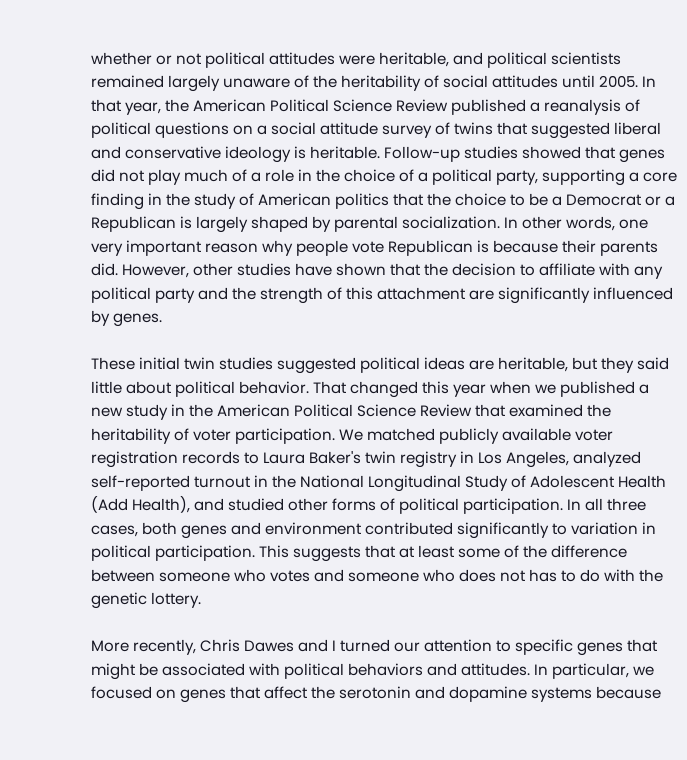whether or not political attitudes were heritable, and political scientists remained largely unaware of the heritability of social attitudes until 2005. In that year, the American Political Science Review published a reanalysis of political questions on a social attitude survey of twins that suggested liberal and conservative ideology is heritable. Follow-up studies showed that genes did not play much of a role in the choice of a political party, supporting a core finding in the study of American politics that the choice to be a Democrat or a Republican is largely shaped by parental socialization. In other words, one very important reason why people vote Republican is because their parents did. However, other studies have shown that the decision to affiliate with any political party and the strength of this attachment are significantly influenced by genes.

These initial twin studies suggested political ideas are heritable, but they said little about political behavior. That changed this year when we published a new study in the American Political Science Review that examined the heritability of voter participation. We matched publicly available voter registration records to Laura Baker's twin registry in Los Angeles, analyzed self-reported turnout in the National Longitudinal Study of Adolescent Health (Add Health), and studied other forms of political participation. In all three cases, both genes and environment contributed significantly to variation in political participation. This suggests that at least some of the difference between someone who votes and someone who does not has to do with the genetic lottery.

More recently, Chris Dawes and I turned our attention to specific genes that might be associated with political behaviors and attitudes. In particular, we focused on genes that affect the serotonin and dopamine systems because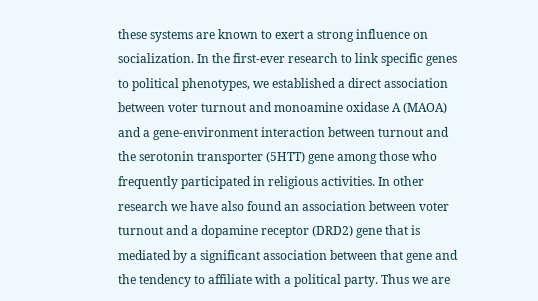these systems are known to exert a strong influence on socialization. In the first-ever research to link specific genes to political phenotypes, we established a direct association between voter turnout and monoamine oxidase A (MAOA) and a gene-environment interaction between turnout and the serotonin transporter (5HTT) gene among those who frequently participated in religious activities. In other research we have also found an association between voter turnout and a dopamine receptor (DRD2) gene that is mediated by a significant association between that gene and the tendency to affiliate with a political party. Thus we are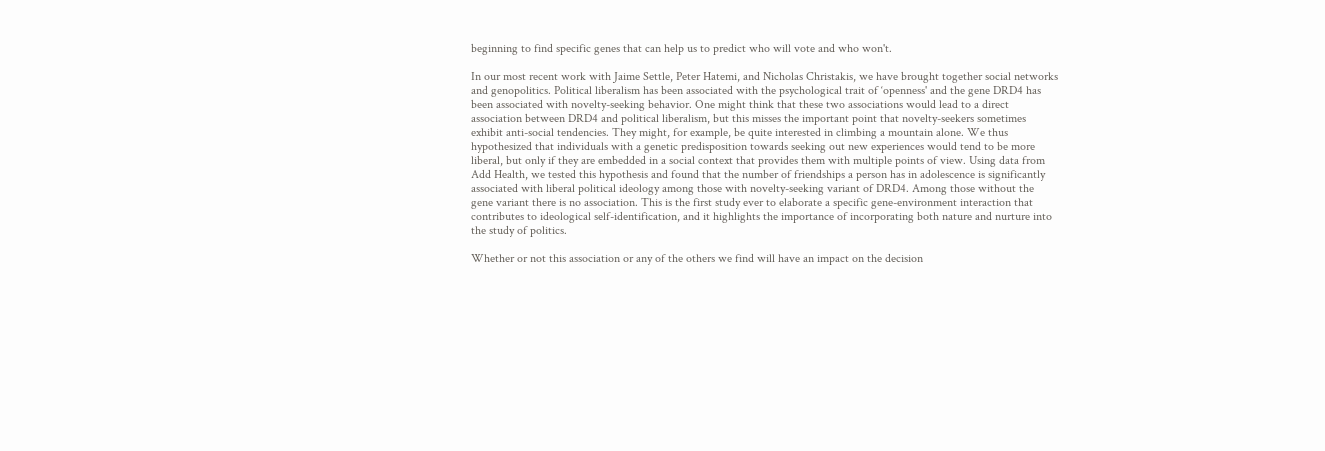beginning to find specific genes that can help us to predict who will vote and who won't.

In our most recent work with Jaime Settle, Peter Hatemi, and Nicholas Christakis, we have brought together social networks and genopolitics. Political liberalism has been associated with the psychological trait of ‘openness' and the gene DRD4 has been associated with novelty-seeking behavior. One might think that these two associations would lead to a direct association between DRD4 and political liberalism, but this misses the important point that novelty-seekers sometimes exhibit anti-social tendencies. They might, for example, be quite interested in climbing a mountain alone. We thus hypothesized that individuals with a genetic predisposition towards seeking out new experiences would tend to be more liberal, but only if they are embedded in a social context that provides them with multiple points of view. Using data from Add Health, we tested this hypothesis and found that the number of friendships a person has in adolescence is significantly associated with liberal political ideology among those with novelty-seeking variant of DRD4. Among those without the gene variant there is no association. This is the first study ever to elaborate a specific gene-environment interaction that contributes to ideological self-identification, and it highlights the importance of incorporating both nature and nurture into the study of politics.

Whether or not this association or any of the others we find will have an impact on the decision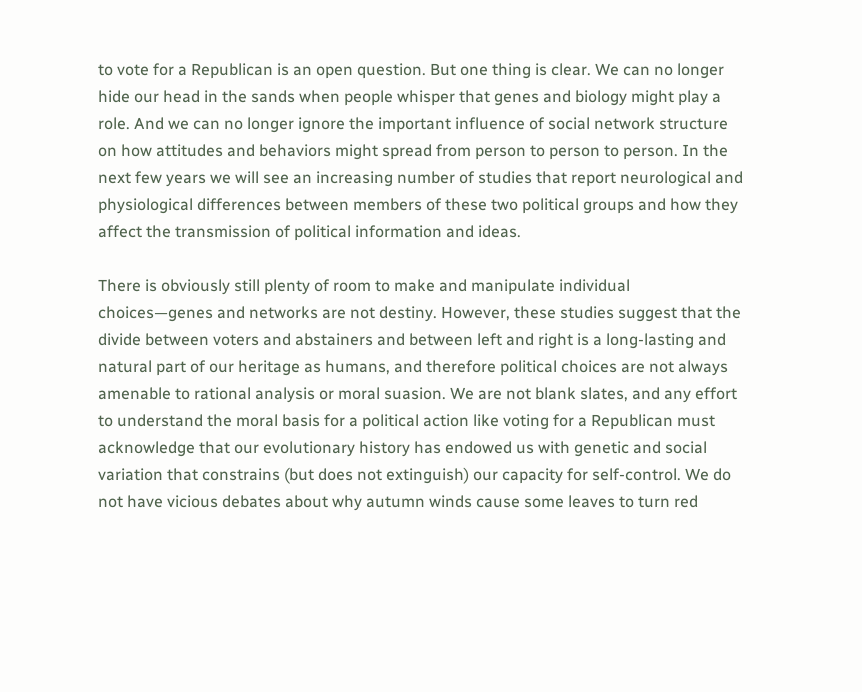to vote for a Republican is an open question. But one thing is clear. We can no longer hide our head in the sands when people whisper that genes and biology might play a role. And we can no longer ignore the important influence of social network structure on how attitudes and behaviors might spread from person to person to person. In the next few years we will see an increasing number of studies that report neurological and physiological differences between members of these two political groups and how they affect the transmission of political information and ideas.

There is obviously still plenty of room to make and manipulate individual choices—genes and networks are not destiny. However, these studies suggest that the divide between voters and abstainers and between left and right is a long-lasting and natural part of our heritage as humans, and therefore political choices are not always amenable to rational analysis or moral suasion. We are not blank slates, and any effort to understand the moral basis for a political action like voting for a Republican must acknowledge that our evolutionary history has endowed us with genetic and social variation that constrains (but does not extinguish) our capacity for self-control. We do not have vicious debates about why autumn winds cause some leaves to turn red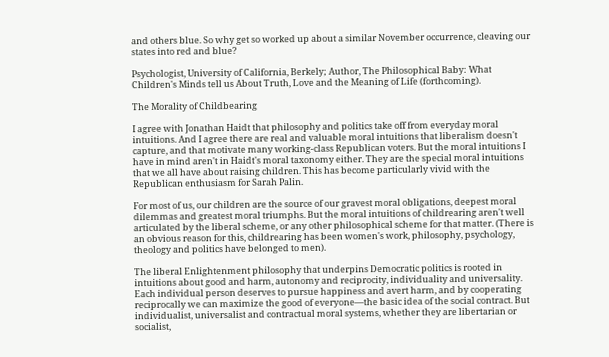and others blue. So why get so worked up about a similar November occurrence, cleaving our states into red and blue?

Psychologist, University of California, Berkely; Author, The Philosophical Baby: What Children's Minds tell us About Truth, Love and the Meaning of Life (forthcoming).

The Morality of Childbearing

I agree with Jonathan Haidt that philosophy and politics take off from everyday moral intuitions. And I agree there are real and valuable moral intuitions that liberalism doesn't capture, and that motivate many working-class Republican voters. But the moral intuitions I have in mind aren't in Haidt's moral taxonomy either. They are the special moral intuitions that we all have about raising children. This has become particularly vivid with the Republican enthusiasm for Sarah Palin.

For most of us, our children are the source of our gravest moral obligations, deepest moral dilemmas and greatest moral triumphs. But the moral intuitions of childrearing aren't well articulated by the liberal scheme, or any other philosophical scheme for that matter. (There is an obvious reason for this, childrearing has been women's work, philosophy, psychology, theology and politics have belonged to men).

The liberal Enlightenment philosophy that underpins Democratic politics is rooted in intuitions about good and harm, autonomy and reciprocity, individuality and universality. Each individual person deserves to pursue happiness and avert harm, and by cooperating reciprocally we can maximize the good of everyone—the basic idea of the social contract. But individualist, universalist and contractual moral systems, whether they are libertarian or socialist,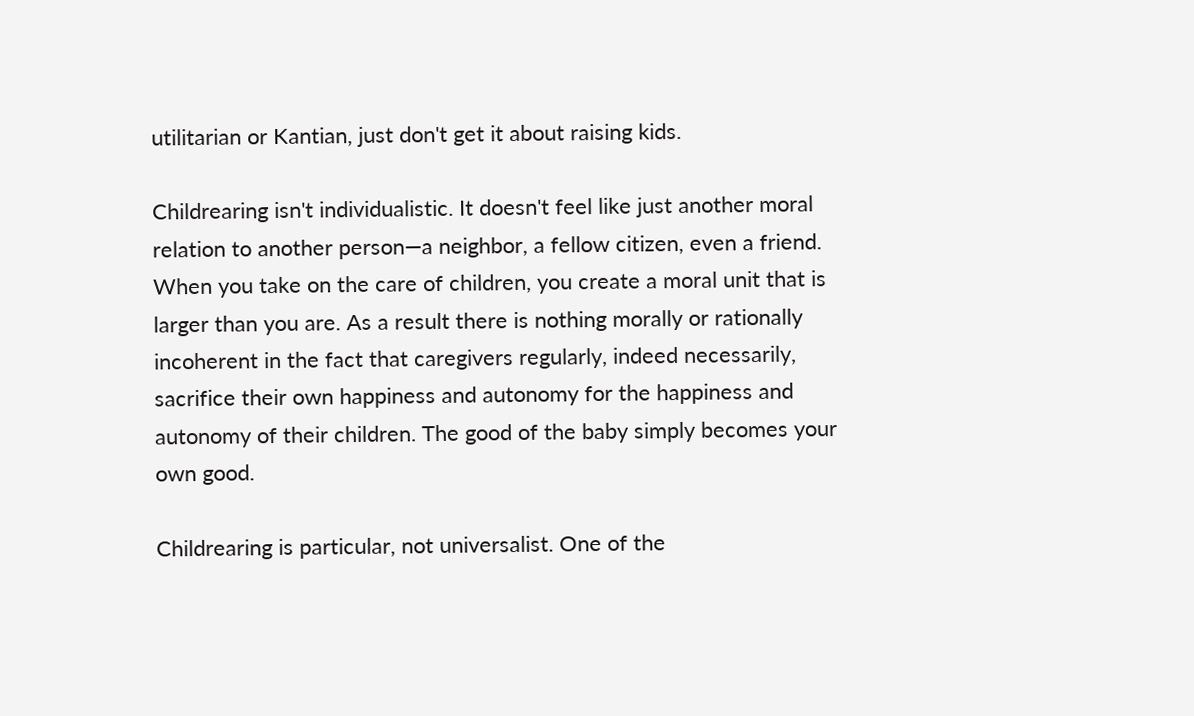utilitarian or Kantian, just don't get it about raising kids.

Childrearing isn't individualistic. It doesn't feel like just another moral relation to another person—a neighbor, a fellow citizen, even a friend. When you take on the care of children, you create a moral unit that is larger than you are. As a result there is nothing morally or rationally incoherent in the fact that caregivers regularly, indeed necessarily, sacrifice their own happiness and autonomy for the happiness and autonomy of their children. The good of the baby simply becomes your own good.

Childrearing is particular, not universalist. One of the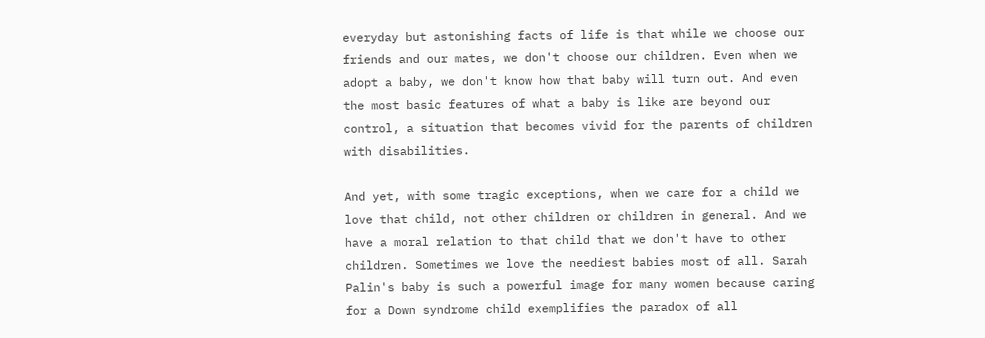everyday but astonishing facts of life is that while we choose our friends and our mates, we don't choose our children. Even when we adopt a baby, we don't know how that baby will turn out. And even the most basic features of what a baby is like are beyond our control, a situation that becomes vivid for the parents of children with disabilities.

And yet, with some tragic exceptions, when we care for a child we love that child, not other children or children in general. And we have a moral relation to that child that we don't have to other children. Sometimes we love the neediest babies most of all. Sarah Palin's baby is such a powerful image for many women because caring for a Down syndrome child exemplifies the paradox of all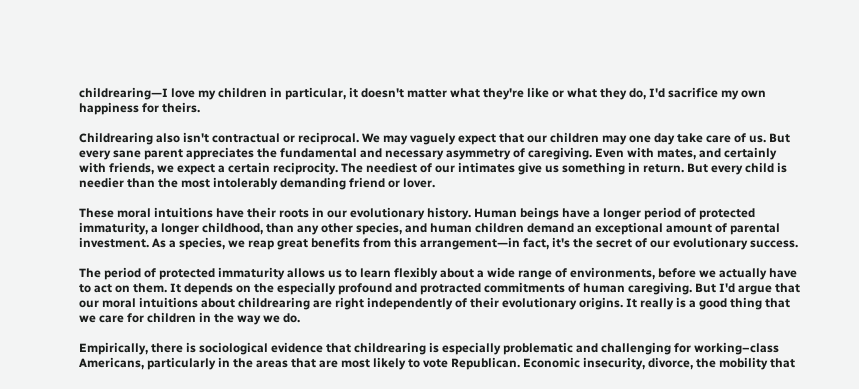childrearing—I love my children in particular, it doesn't matter what they're like or what they do, I'd sacrifice my own happiness for theirs.

Childrearing also isn't contractual or reciprocal. We may vaguely expect that our children may one day take care of us. But every sane parent appreciates the fundamental and necessary asymmetry of caregiving. Even with mates, and certainly with friends, we expect a certain reciprocity. The neediest of our intimates give us something in return. But every child is needier than the most intolerably demanding friend or lover.

These moral intuitions have their roots in our evolutionary history. Human beings have a longer period of protected immaturity, a longer childhood, than any other species, and human children demand an exceptional amount of parental investment. As a species, we reap great benefits from this arrangement—in fact, it's the secret of our evolutionary success.

The period of protected immaturity allows us to learn flexibly about a wide range of environments, before we actually have to act on them. It depends on the especially profound and protracted commitments of human caregiving. But I'd argue that our moral intuitions about childrearing are right independently of their evolutionary origins. It really is a good thing that we care for children in the way we do.

Empirically, there is sociological evidence that childrearing is especially problematic and challenging for working–class Americans, particularly in the areas that are most likely to vote Republican. Economic insecurity, divorce, the mobility that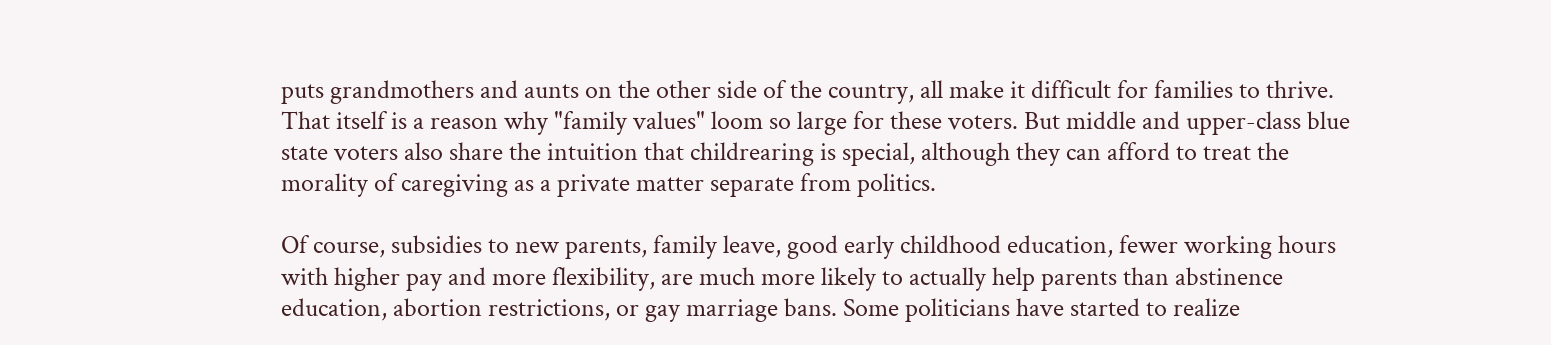puts grandmothers and aunts on the other side of the country, all make it difficult for families to thrive. That itself is a reason why "family values" loom so large for these voters. But middle and upper-class blue state voters also share the intuition that childrearing is special, although they can afford to treat the morality of caregiving as a private matter separate from politics.

Of course, subsidies to new parents, family leave, good early childhood education, fewer working hours with higher pay and more flexibility, are much more likely to actually help parents than abstinence education, abortion restrictions, or gay marriage bans. Some politicians have started to realize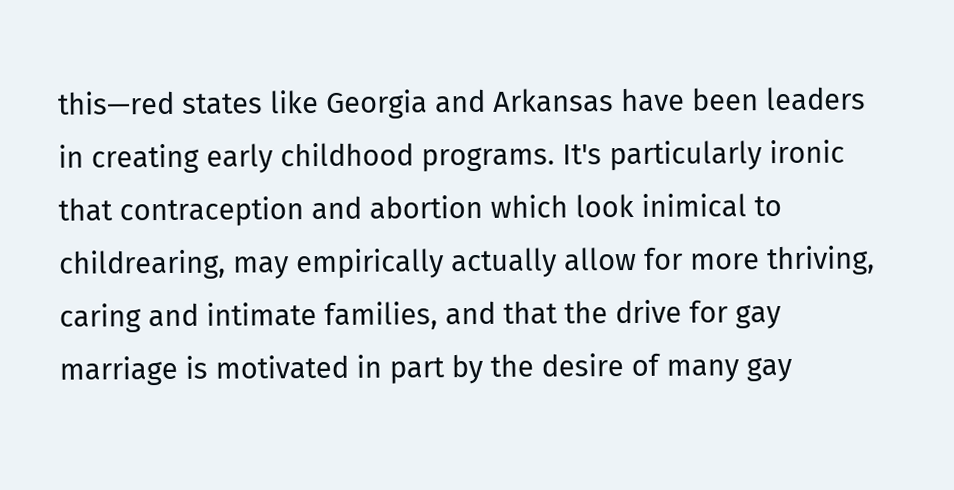this—red states like Georgia and Arkansas have been leaders in creating early childhood programs. It's particularly ironic that contraception and abortion which look inimical to childrearing, may empirically actually allow for more thriving, caring and intimate families, and that the drive for gay marriage is motivated in part by the desire of many gay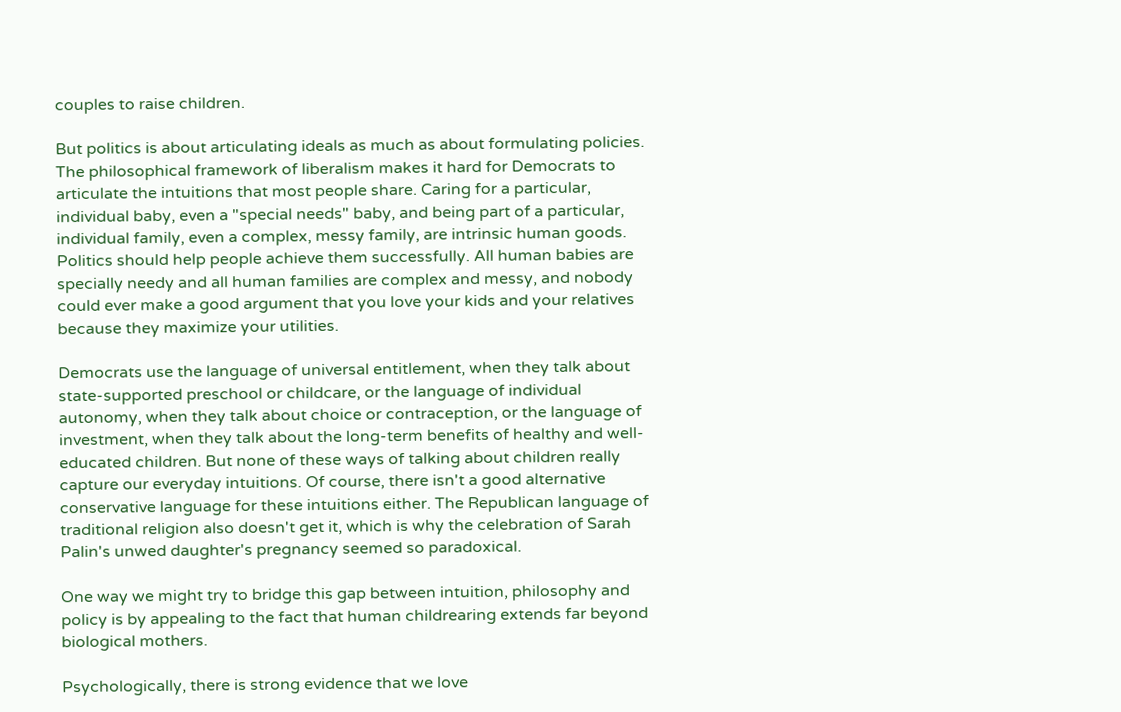couples to raise children.

But politics is about articulating ideals as much as about formulating policies. The philosophical framework of liberalism makes it hard for Democrats to articulate the intuitions that most people share. Caring for a particular, individual baby, even a "special needs" baby, and being part of a particular, individual family, even a complex, messy family, are intrinsic human goods. Politics should help people achieve them successfully. All human babies are specially needy and all human families are complex and messy, and nobody could ever make a good argument that you love your kids and your relatives because they maximize your utilities.

Democrats use the language of universal entitlement, when they talk about state-supported preschool or childcare, or the language of individual autonomy, when they talk about choice or contraception, or the language of investment, when they talk about the long-term benefits of healthy and well-educated children. But none of these ways of talking about children really capture our everyday intuitions. Of course, there isn't a good alternative conservative language for these intuitions either. The Republican language of traditional religion also doesn't get it, which is why the celebration of Sarah Palin's unwed daughter's pregnancy seemed so paradoxical.

One way we might try to bridge this gap between intuition, philosophy and policy is by appealing to the fact that human childrearing extends far beyond biological mothers.

Psychologically, there is strong evidence that we love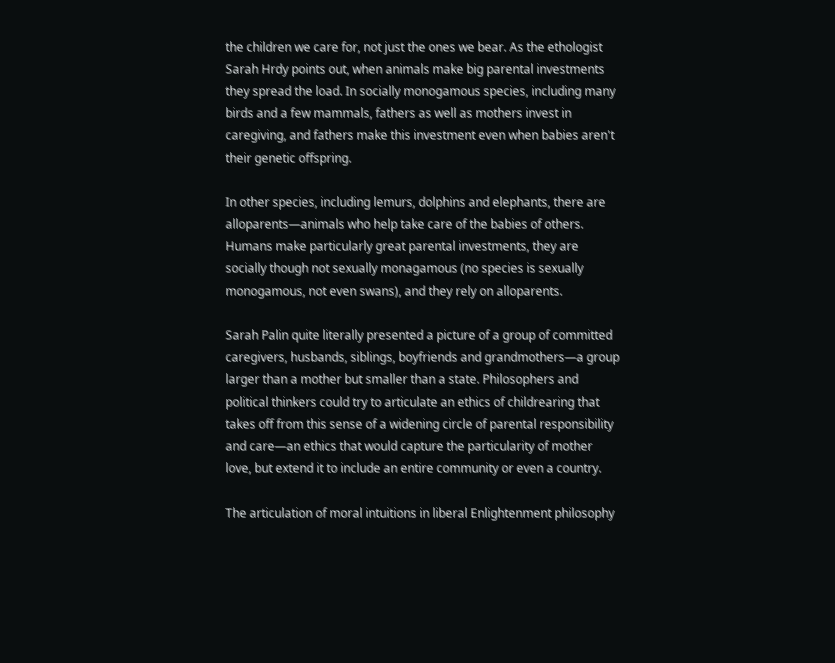the children we care for, not just the ones we bear. As the ethologist Sarah Hrdy points out, when animals make big parental investments they spread the load. In socially monogamous species, including many birds and a few mammals, fathers as well as mothers invest in caregiving, and fathers make this investment even when babies aren't their genetic offspring.

In other species, including lemurs, dolphins and elephants, there are alloparents—animals who help take care of the babies of others. Humans make particularly great parental investments, they are socially though not sexually monagamous (no species is sexually monogamous, not even swans), and they rely on alloparents.

Sarah Palin quite literally presented a picture of a group of committed caregivers, husbands, siblings, boyfriends and grandmothers—a group larger than a mother but smaller than a state. Philosophers and political thinkers could try to articulate an ethics of childrearing that takes off from this sense of a widening circle of parental responsibility and care—an ethics that would capture the particularity of mother love, but extend it to include an entire community or even a country.

The articulation of moral intuitions in liberal Enlightenment philosophy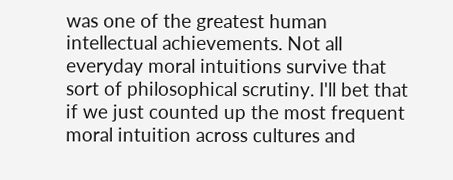was one of the greatest human intellectual achievements. Not all everyday moral intuitions survive that sort of philosophical scrutiny. I'll bet that if we just counted up the most frequent moral intuition across cultures and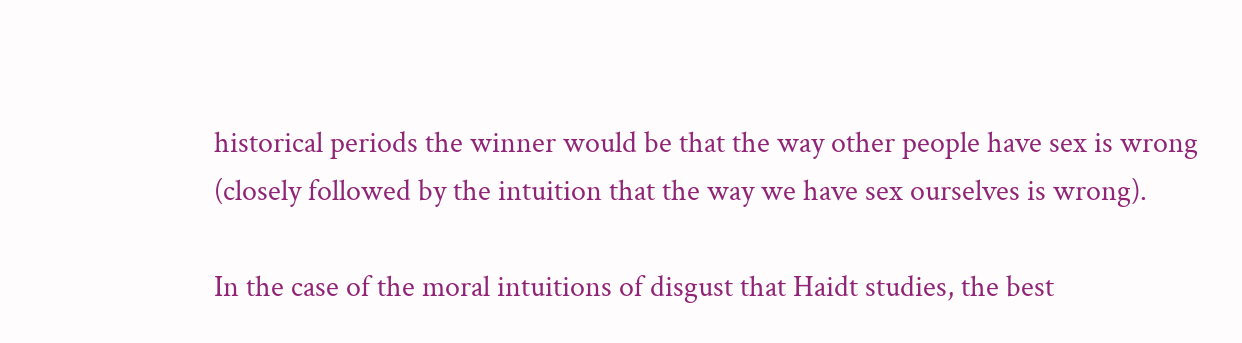historical periods the winner would be that the way other people have sex is wrong (closely followed by the intuition that the way we have sex ourselves is wrong).

In the case of the moral intuitions of disgust that Haidt studies, the best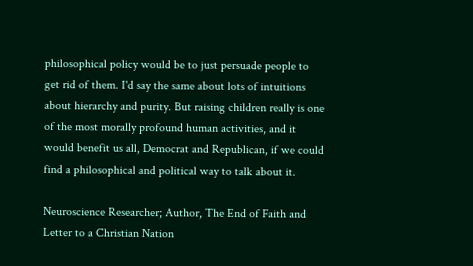philosophical policy would be to just persuade people to get rid of them. I'd say the same about lots of intuitions about hierarchy and purity. But raising children really is one of the most morally profound human activities, and it would benefit us all, Democrat and Republican, if we could find a philosophical and political way to talk about it.

Neuroscience Researcher; Author, The End of Faith and Letter to a Christian Nation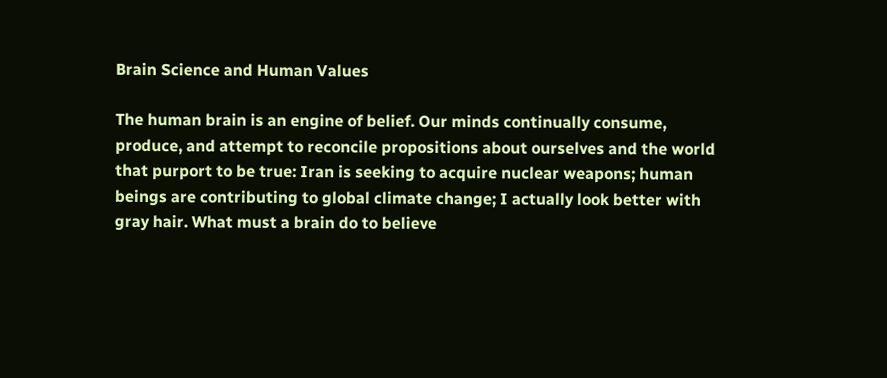Brain Science and Human Values

The human brain is an engine of belief. Our minds continually consume, produce, and attempt to reconcile propositions about ourselves and the world that purport to be true: Iran is seeking to acquire nuclear weapons; human beings are contributing to global climate change; I actually look better with gray hair. What must a brain do to believe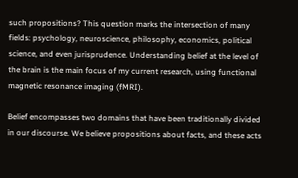such propositions? This question marks the intersection of many fields: psychology, neuroscience, philosophy, economics, political science, and even jurisprudence. Understanding belief at the level of the brain is the main focus of my current research, using functional magnetic resonance imaging (fMRI).

Belief encompasses two domains that have been traditionally divided in our discourse. We believe propositions about facts, and these acts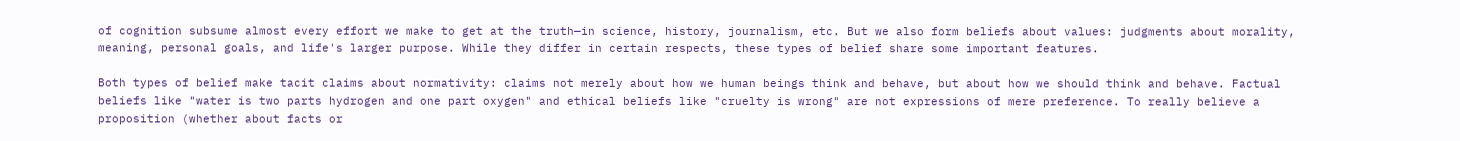of cognition subsume almost every effort we make to get at the truth—in science, history, journalism, etc. But we also form beliefs about values: judgments about morality, meaning, personal goals, and life's larger purpose. While they differ in certain respects, these types of belief share some important features.

Both types of belief make tacit claims about normativity: claims not merely about how we human beings think and behave, but about how we should think and behave. Factual beliefs like "water is two parts hydrogen and one part oxygen" and ethical beliefs like "cruelty is wrong" are not expressions of mere preference. To really believe a proposition (whether about facts or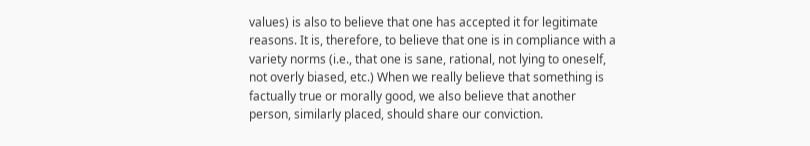values) is also to believe that one has accepted it for legitimate reasons. It is, therefore, to believe that one is in compliance with a variety norms (i.e., that one is sane, rational, not lying to oneself, not overly biased, etc.) When we really believe that something is factually true or morally good, we also believe that another person, similarly placed, should share our conviction.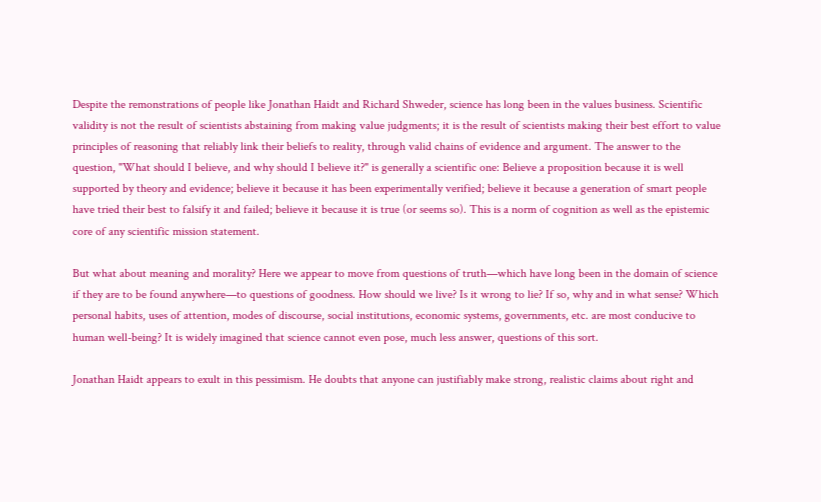Despite the remonstrations of people like Jonathan Haidt and Richard Shweder, science has long been in the values business. Scientific validity is not the result of scientists abstaining from making value judgments; it is the result of scientists making their best effort to value principles of reasoning that reliably link their beliefs to reality, through valid chains of evidence and argument. The answer to the question, "What should I believe, and why should I believe it?" is generally a scientific one: Believe a proposition because it is well supported by theory and evidence; believe it because it has been experimentally verified; believe it because a generation of smart people have tried their best to falsify it and failed; believe it because it is true (or seems so). This is a norm of cognition as well as the epistemic core of any scientific mission statement.

But what about meaning and morality? Here we appear to move from questions of truth—which have long been in the domain of science if they are to be found anywhere—to questions of goodness. How should we live? Is it wrong to lie? If so, why and in what sense? Which personal habits, uses of attention, modes of discourse, social institutions, economic systems, governments, etc. are most conducive to human well-being? It is widely imagined that science cannot even pose, much less answer, questions of this sort.

Jonathan Haidt appears to exult in this pessimism. He doubts that anyone can justifiably make strong, realistic claims about right and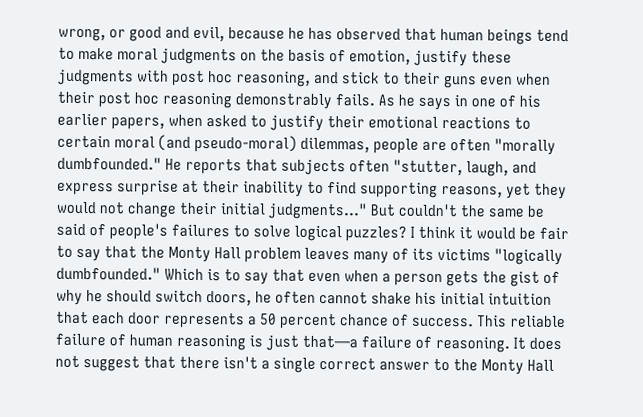wrong, or good and evil, because he has observed that human beings tend to make moral judgments on the basis of emotion, justify these judgments with post hoc reasoning, and stick to their guns even when their post hoc reasoning demonstrably fails. As he says in one of his earlier papers, when asked to justify their emotional reactions to certain moral (and pseudo-moral) dilemmas, people are often "morally dumbfounded." He reports that subjects often "stutter, laugh, and express surprise at their inability to find supporting reasons, yet they would not change their initial judgments…" But couldn't the same be said of people's failures to solve logical puzzles? I think it would be fair to say that the Monty Hall problem leaves many of its victims "logically dumbfounded." Which is to say that even when a person gets the gist of why he should switch doors, he often cannot shake his initial intuition that each door represents a 50 percent chance of success. This reliable failure of human reasoning is just that—a failure of reasoning. It does not suggest that there isn't a single correct answer to the Monty Hall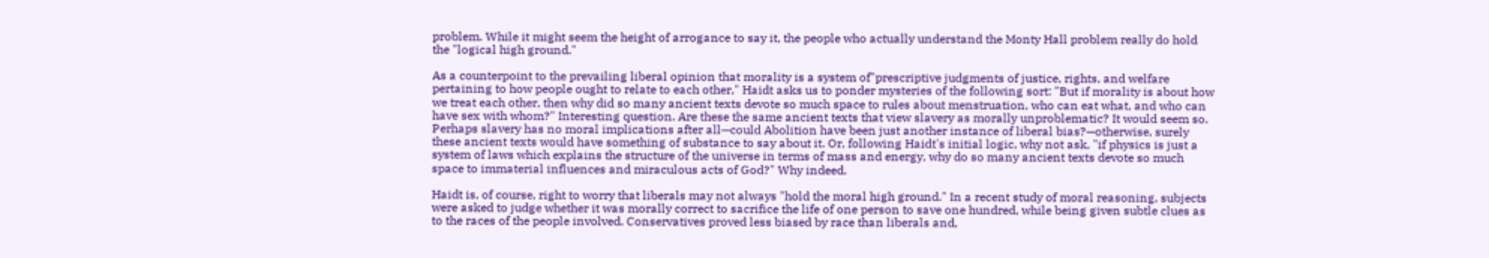problem. While it might seem the height of arrogance to say it, the people who actually understand the Monty Hall problem really do hold the "logical high ground."

As a counterpoint to the prevailing liberal opinion that morality is a system of"prescriptive judgments of justice, rights, and welfare pertaining to how people ought to relate to each other," Haidt asks us to ponder mysteries of the following sort: "But if morality is about how we treat each other, then why did so many ancient texts devote so much space to rules about menstruation, who can eat what, and who can have sex with whom?" Interesting question. Are these the same ancient texts that view slavery as morally unproblematic? It would seem so. Perhaps slavery has no moral implications after all—could Abolition have been just another instance of liberal bias?—otherwise, surely these ancient texts would have something of substance to say about it. Or, following Haidt's initial logic, why not ask, "if physics is just a system of laws which explains the structure of the universe in terms of mass and energy, why do so many ancient texts devote so much space to immaterial influences and miraculous acts of God?" Why indeed.

Haidt is, of course, right to worry that liberals may not always "hold the moral high ground." In a recent study of moral reasoning, subjects were asked to judge whether it was morally correct to sacrifice the life of one person to save one hundred, while being given subtle clues as to the races of the people involved. Conservatives proved less biased by race than liberals and,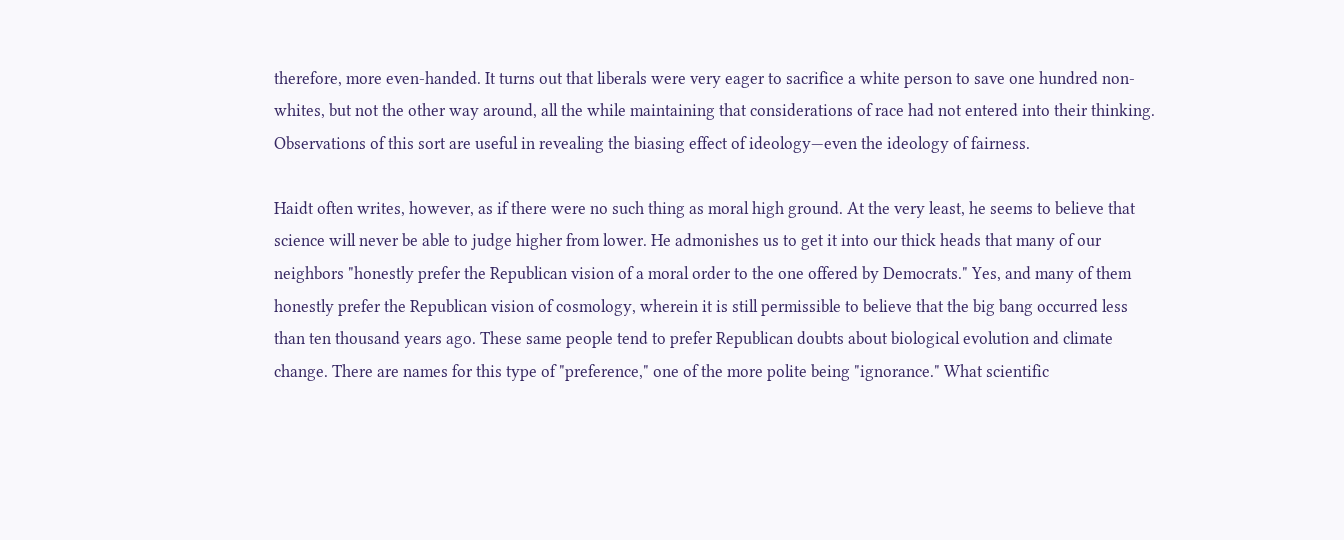therefore, more even-handed. It turns out that liberals were very eager to sacrifice a white person to save one hundred non-whites, but not the other way around, all the while maintaining that considerations of race had not entered into their thinking. Observations of this sort are useful in revealing the biasing effect of ideology—even the ideology of fairness.

Haidt often writes, however, as if there were no such thing as moral high ground. At the very least, he seems to believe that science will never be able to judge higher from lower. He admonishes us to get it into our thick heads that many of our neighbors "honestly prefer the Republican vision of a moral order to the one offered by Democrats." Yes, and many of them honestly prefer the Republican vision of cosmology, wherein it is still permissible to believe that the big bang occurred less than ten thousand years ago. These same people tend to prefer Republican doubts about biological evolution and climate change. There are names for this type of "preference," one of the more polite being "ignorance." What scientific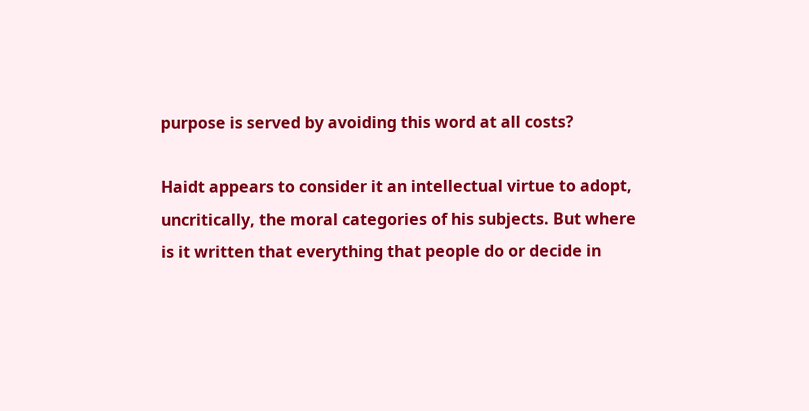purpose is served by avoiding this word at all costs?

Haidt appears to consider it an intellectual virtue to adopt, uncritically, the moral categories of his subjects. But where is it written that everything that people do or decide in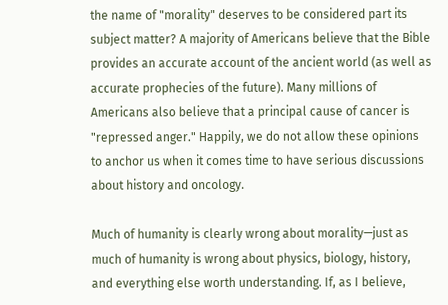the name of "morality" deserves to be considered part its subject matter? A majority of Americans believe that the Bible provides an accurate account of the ancient world (as well as accurate prophecies of the future). Many millions of Americans also believe that a principal cause of cancer is "repressed anger." Happily, we do not allow these opinions to anchor us when it comes time to have serious discussions about history and oncology.

Much of humanity is clearly wrong about morality—just as much of humanity is wrong about physics, biology, history, and everything else worth understanding. If, as I believe,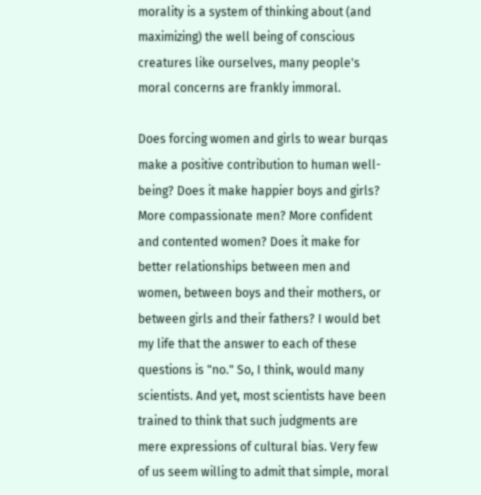morality is a system of thinking about (and maximizing) the well being of conscious creatures like ourselves, many people's moral concerns are frankly immoral.

Does forcing women and girls to wear burqas make a positive contribution to human well-being? Does it make happier boys and girls? More compassionate men? More confident and contented women? Does it make for better relationships between men and women, between boys and their mothers, or between girls and their fathers? I would bet my life that the answer to each of these questions is "no." So, I think, would many scientists. And yet, most scientists have been trained to think that such judgments are mere expressions of cultural bias. Very few of us seem willing to admit that simple, moral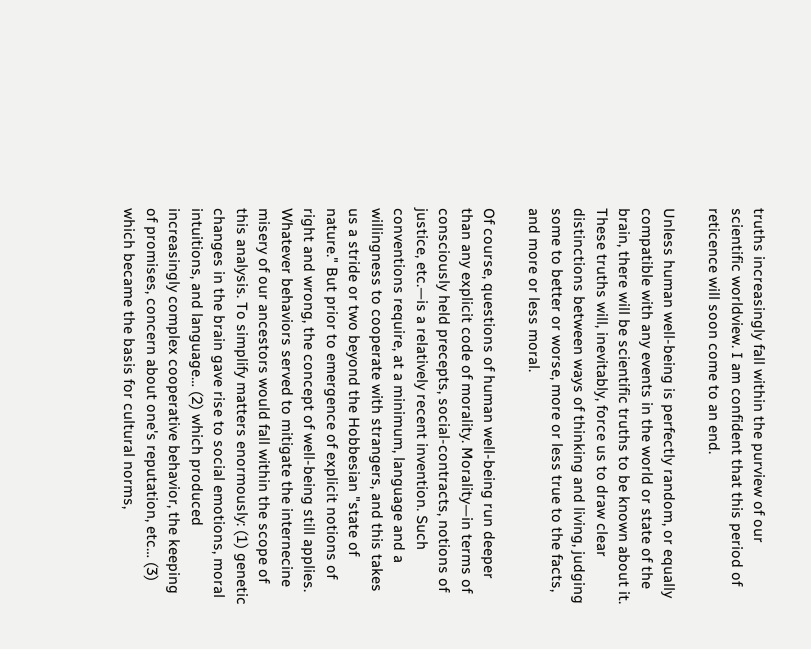truths increasingly fall within the purview of our scientific worldview. I am confident that this period of reticence will soon come to an end.

Unless human well-being is perfectly random, or equally compatible with any events in the world or state of the brain, there will be scientific truths to be known about it. These truths will, inevitably, force us to draw clear distinctions between ways of thinking and living, judging some to better or worse, more or less true to the facts, and more or less moral.

Of course, questions of human well-being run deeper than any explicit code of morality. Morality—in terms of consciously held precepts, social-contracts, notions of justice, etc.—is a relatively recent invention. Such conventions require, at a minimum, language and a willingness to cooperate with strangers, and this takes us a stride or two beyond the Hobbesian "state of nature." But prior to emergence of explicit notions of right and wrong, the concept of well-being still applies. Whatever behaviors served to mitigate the internecine misery of our ancestors would fall within the scope of this analysis. To simplify matters enormously: (1) genetic changes in the brain gave rise to social emotions, moral intuitions, and language… (2) which produced increasingly complex cooperative behavior, the keeping of promises, concern about one's reputation, etc… (3) which became the basis for cultural norms,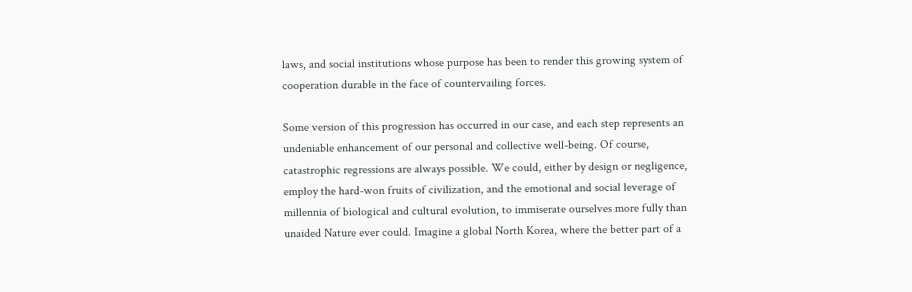laws, and social institutions whose purpose has been to render this growing system of cooperation durable in the face of countervailing forces.

Some version of this progression has occurred in our case, and each step represents an undeniable enhancement of our personal and collective well-being. Of course, catastrophic regressions are always possible. We could, either by design or negligence, employ the hard-won fruits of civilization, and the emotional and social leverage of millennia of biological and cultural evolution, to immiserate ourselves more fully than unaided Nature ever could. Imagine a global North Korea, where the better part of a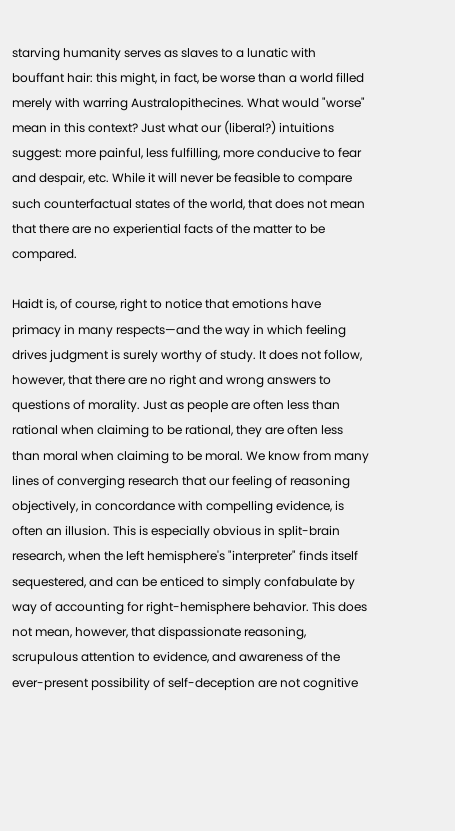starving humanity serves as slaves to a lunatic with bouffant hair: this might, in fact, be worse than a world filled merely with warring Australopithecines. What would "worse" mean in this context? Just what our (liberal?) intuitions suggest: more painful, less fulfilling, more conducive to fear and despair, etc. While it will never be feasible to compare such counterfactual states of the world, that does not mean that there are no experiential facts of the matter to be compared.

Haidt is, of course, right to notice that emotions have primacy in many respects—and the way in which feeling drives judgment is surely worthy of study. It does not follow, however, that there are no right and wrong answers to questions of morality. Just as people are often less than rational when claiming to be rational, they are often less than moral when claiming to be moral. We know from many lines of converging research that our feeling of reasoning objectively, in concordance with compelling evidence, is often an illusion. This is especially obvious in split-brain research, when the left hemisphere's "interpreter" finds itself sequestered, and can be enticed to simply confabulate by way of accounting for right-hemisphere behavior. This does not mean, however, that dispassionate reasoning, scrupulous attention to evidence, and awareness of the ever-present possibility of self-deception are not cognitive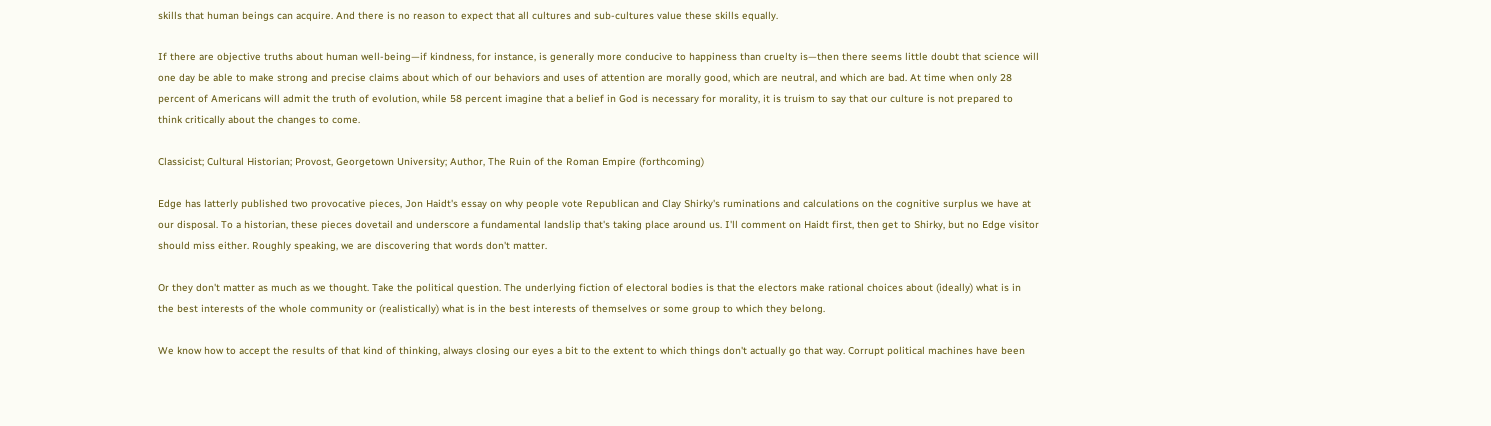skills that human beings can acquire. And there is no reason to expect that all cultures and sub-cultures value these skills equally.

If there are objective truths about human well-being—if kindness, for instance, is generally more conducive to happiness than cruelty is—then there seems little doubt that science will one day be able to make strong and precise claims about which of our behaviors and uses of attention are morally good, which are neutral, and which are bad. At time when only 28 percent of Americans will admit the truth of evolution, while 58 percent imagine that a belief in God is necessary for morality, it is truism to say that our culture is not prepared to think critically about the changes to come.

Classicist; Cultural Historian; Provost, Georgetown University; Author, The Ruin of the Roman Empire (forthcoming)

Edge has latterly published two provocative pieces, Jon Haidt's essay on why people vote Republican and Clay Shirky's ruminations and calculations on the cognitive surplus we have at our disposal. To a historian, these pieces dovetail and underscore a fundamental landslip that's taking place around us. I'll comment on Haidt first, then get to Shirky, but no Edge visitor should miss either. Roughly speaking, we are discovering that words don't matter.

Or they don't matter as much as we thought. Take the political question. The underlying fiction of electoral bodies is that the electors make rational choices about (ideally) what is in the best interests of the whole community or (realistically) what is in the best interests of themselves or some group to which they belong.

We know how to accept the results of that kind of thinking, always closing our eyes a bit to the extent to which things don't actually go that way. Corrupt political machines have been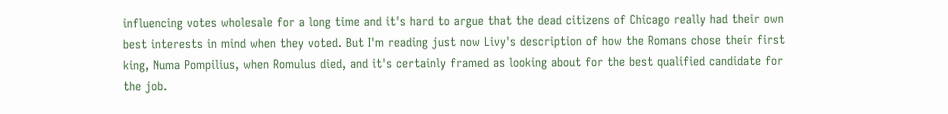influencing votes wholesale for a long time and it's hard to argue that the dead citizens of Chicago really had their own best interests in mind when they voted. But I'm reading just now Livy's description of how the Romans chose their first king, Numa Pompilius, when Romulus died, and it's certainly framed as looking about for the best qualified candidate for the job.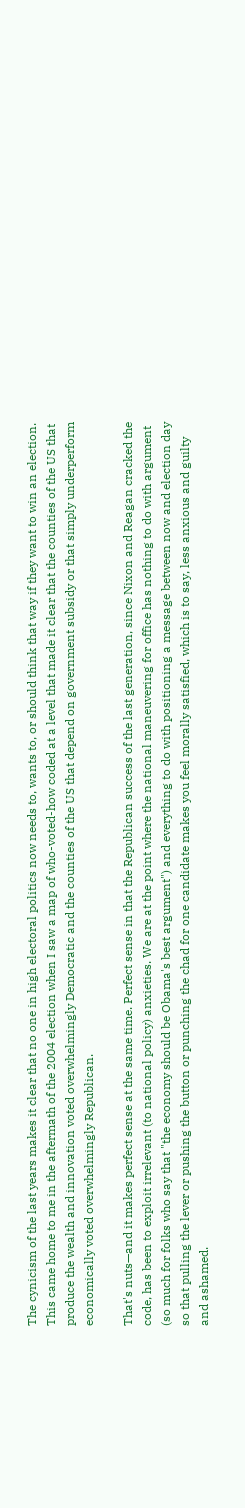The cynicism of the last years makes it clear that no one in high electoral politics now needs to, wants to, or should think that way if they want to win an election. This came home to me in the aftermath of the 2004 election when I saw a map of who-voted-how coded at a level that made it clear that the counties of the US that produce the wealth and innovation voted overwhelmingly Democratic and the counties of the US that depend on government subsidy or that simply underperform economically voted overwhelmingly Republican.

That's nuts—and it makes perfect sense at the same time. Perfect sense in that the Republican success of the last generation, since Nixon and Reagan cracked the code, has been to exploit irrelevant (to national policy) anxieties. We are at the point where the national maneuvering for office has nothing to do with argument (so much for folks who say that "the economy should be Obama's best argument") and everything to do with positioning a message between now and election day so that pulling the lever or pushing the button or punching the chad for one candidate makes you feel morally satisfied, which is to say, less anxious and guilty and ashamed.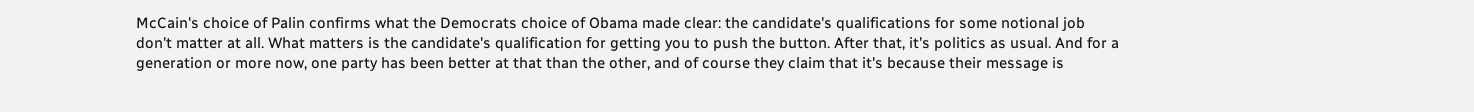McCain's choice of Palin confirms what the Democrats choice of Obama made clear: the candidate's qualifications for some notional job don't matter at all. What matters is the candidate's qualification for getting you to push the button. After that, it's politics as usual. And for a generation or more now, one party has been better at that than the other, and of course they claim that it's because their message is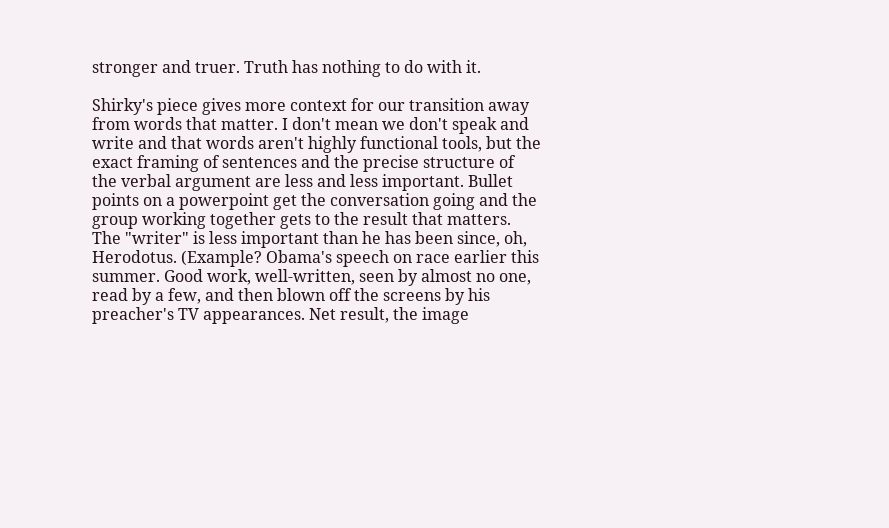stronger and truer. Truth has nothing to do with it.

Shirky's piece gives more context for our transition away from words that matter. I don't mean we don't speak and write and that words aren't highly functional tools, but the exact framing of sentences and the precise structure of the verbal argument are less and less important. Bullet points on a powerpoint get the conversation going and the group working together gets to the result that matters. The "writer" is less important than he has been since, oh, Herodotus. (Example? Obama's speech on race earlier this summer. Good work, well-written, seen by almost no one, read by a few, and then blown off the screens by his preacher's TV appearances. Net result, the image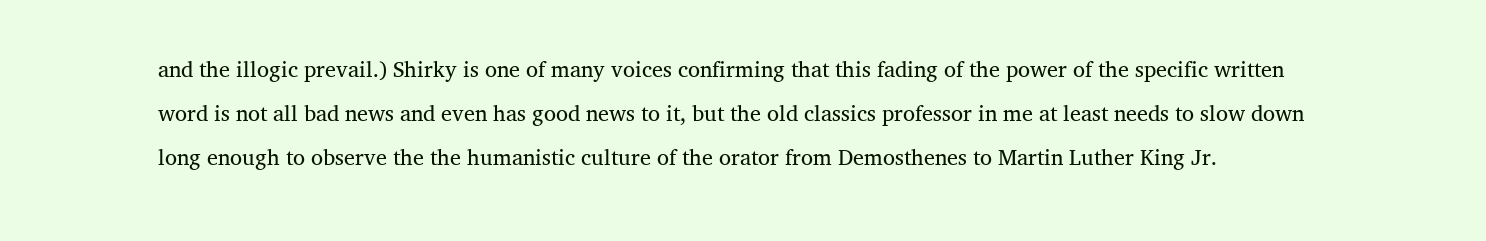and the illogic prevail.) Shirky is one of many voices confirming that this fading of the power of the specific written word is not all bad news and even has good news to it, but the old classics professor in me at least needs to slow down long enough to observe the the humanistic culture of the orator from Demosthenes to Martin Luther King Jr.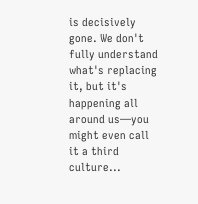is decisively gone. We don't fully understand what's replacing it, but it's happening all around us—you might even call it a third culture...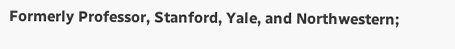Formerly Professor, Stanford, Yale, and Northwestern;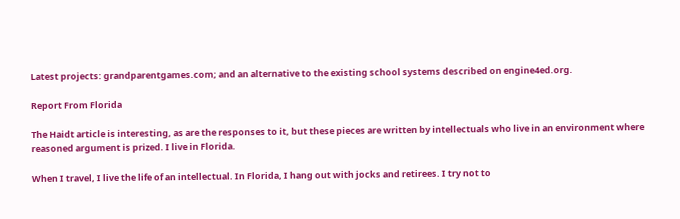Latest projects: grandparentgames.com; and an alternative to the existing school systems described on engine4ed.org.

Report From Florida

The Haidt article is interesting, as are the responses to it, but these pieces are written by intellectuals who live in an environment where reasoned argument is prized. I live in Florida.

When I travel, I live the life of an intellectual. In Florida, I hang out with jocks and retirees. I try not to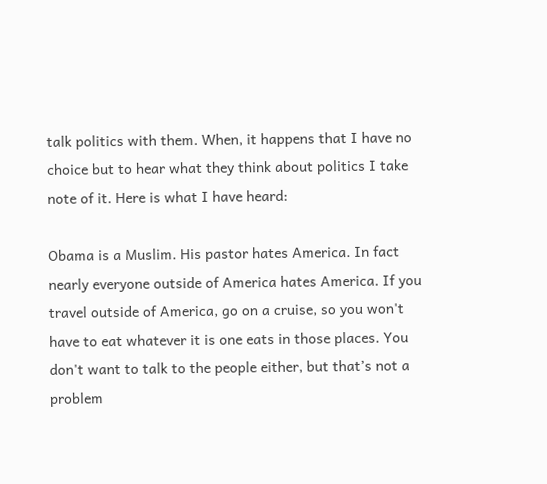talk politics with them. When, it happens that I have no choice but to hear what they think about politics I take note of it. Here is what I have heard:

Obama is a Muslim. His pastor hates America. In fact nearly everyone outside of America hates America. If you travel outside of America, go on a cruise, so you won't have to eat whatever it is one eats in those places. You don't want to talk to the people either, but that’s not a problem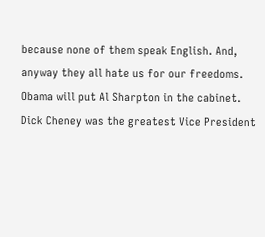because none of them speak English. And, anyway they all hate us for our freedoms. Obama will put Al Sharpton in the cabinet. Dick Cheney was the greatest Vice President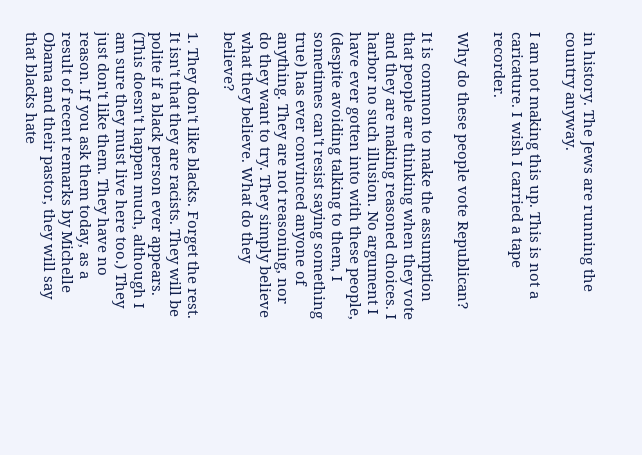in history. The Jews are running the country anyway.

I am not making this up. This is not a caricature. I wish I carried a tape recorder.

Why do these people vote Republican?

It is common to make the assumption that people are thinking when they vote and they are making reasoned choices. I harbor no such illusion. No argument I have ever gotten into with these people, (despite avoiding talking to them, I sometimes can't resist saying something true) has ever convinced anyone of anything. They are not reasoning, nor do they want to try. They simply believe what they believe. What do they believe?

1. They don't like blacks. Forget the rest. It isn't that they are racists. They will be polite if a black person ever appears. (This doesn't happen much, although I am sure they must live here too.) They just don't like them. They have no reason. If you ask them today, as a result of recent remarks by Michelle Obama and their pastor, they will say that blacks hate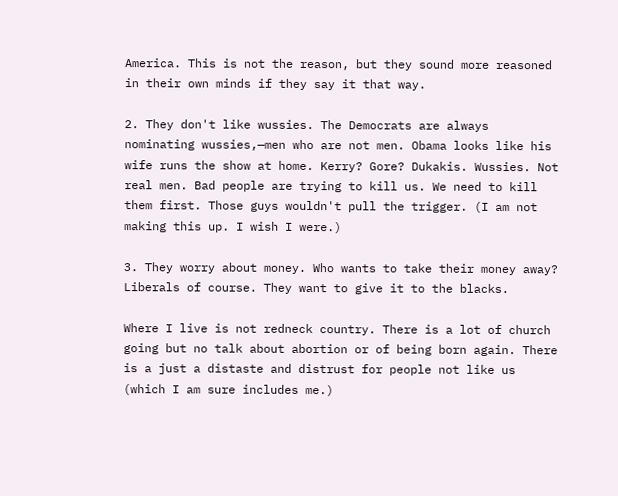America. This is not the reason, but they sound more reasoned in their own minds if they say it that way.

2. They don't like wussies. The Democrats are always nominating wussies,—men who are not men. Obama looks like his wife runs the show at home. Kerry? Gore? Dukakis. Wussies. Not real men. Bad people are trying to kill us. We need to kill them first. Those guys wouldn't pull the trigger. (I am not making this up. I wish I were.)

3. They worry about money. Who wants to take their money away? Liberals of course. They want to give it to the blacks.

Where I live is not redneck country. There is a lot of church going but no talk about abortion or of being born again. There is a just a distaste and distrust for people not like us (which I am sure includes me.)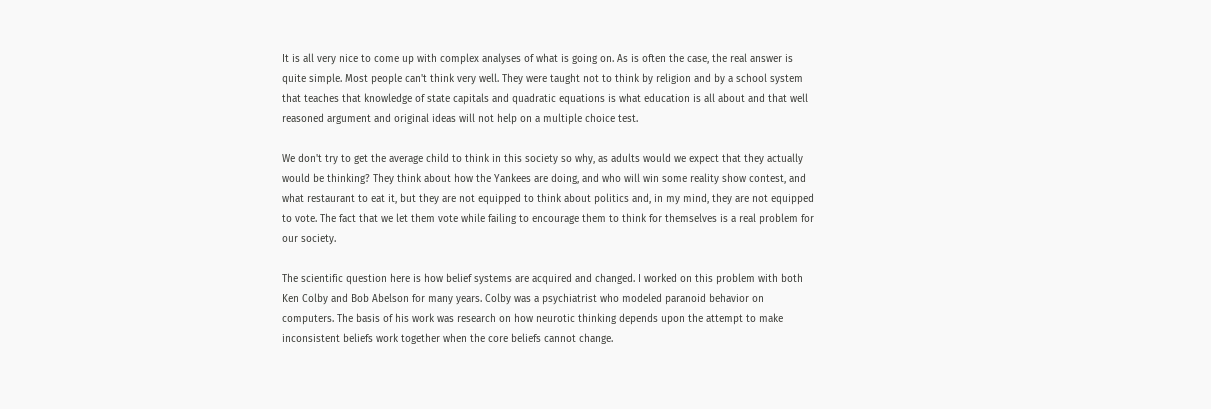It is all very nice to come up with complex analyses of what is going on. As is often the case, the real answer is quite simple. Most people can't think very well. They were taught not to think by religion and by a school system that teaches that knowledge of state capitals and quadratic equations is what education is all about and that well reasoned argument and original ideas will not help on a multiple choice test.

We don't try to get the average child to think in this society so why, as adults would we expect that they actually would be thinking? They think about how the Yankees are doing, and who will win some reality show contest, and what restaurant to eat it, but they are not equipped to think about politics and, in my mind, they are not equipped to vote. The fact that we let them vote while failing to encourage them to think for themselves is a real problem for our society.

The scientific question here is how belief systems are acquired and changed. I worked on this problem with both Ken Colby and Bob Abelson for many years. Colby was a psychiatrist who modeled paranoid behavior on computers. The basis of his work was research on how neurotic thinking depends upon the attempt to make inconsistent beliefs work together when the core beliefs cannot change.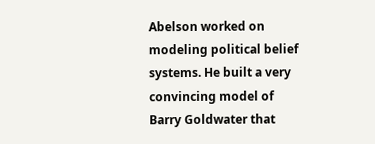Abelson worked on modeling political belief systems. He built a very convincing model of Barry Goldwater that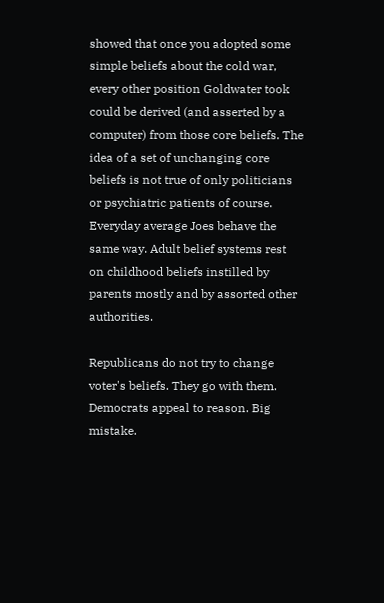showed that once you adopted some simple beliefs about the cold war, every other position Goldwater took could be derived (and asserted by a computer) from those core beliefs. The idea of a set of unchanging core beliefs is not true of only politicians or psychiatric patients of course. Everyday average Joes behave the same way. Adult belief systems rest on childhood beliefs instilled by parents mostly and by assorted other authorities.

Republicans do not try to change voter's beliefs. They go with them. Democrats appeal to reason. Big mistake.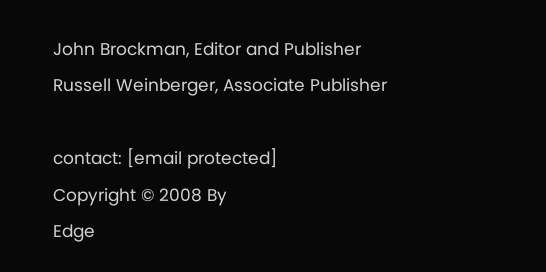John Brockman, Editor and Publisher
Russell Weinberger, Associate Publisher

contact: [email protected]
Copyright © 2008 By
Edge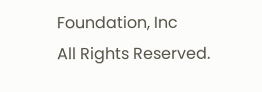Foundation, Inc
All Rights Reserved.